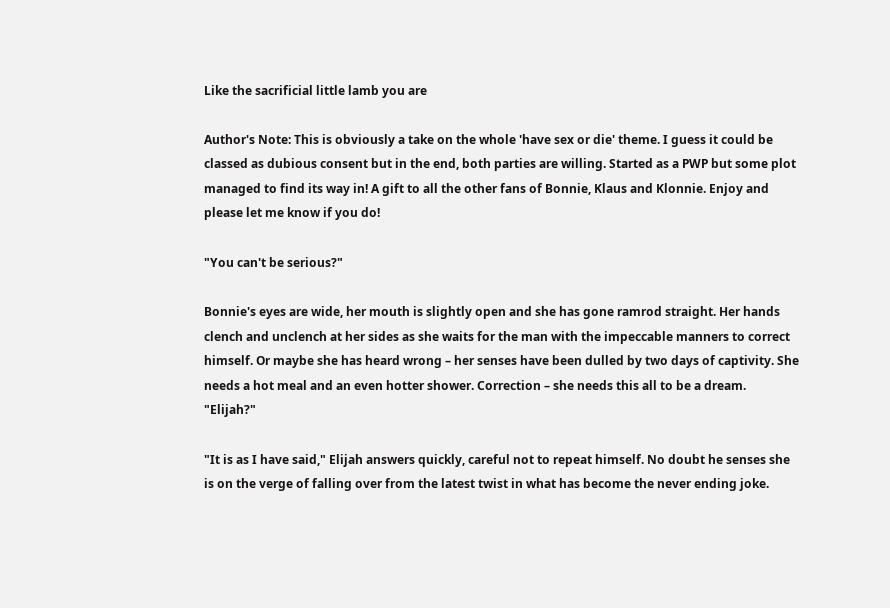Like the sacrificial little lamb you are

Author's Note: This is obviously a take on the whole 'have sex or die' theme. I guess it could be classed as dubious consent but in the end, both parties are willing. Started as a PWP but some plot managed to find its way in! A gift to all the other fans of Bonnie, Klaus and Klonnie. Enjoy and please let me know if you do!

"You can't be serious?"

Bonnie's eyes are wide, her mouth is slightly open and she has gone ramrod straight. Her hands clench and unclench at her sides as she waits for the man with the impeccable manners to correct himself. Or maybe she has heard wrong – her senses have been dulled by two days of captivity. She needs a hot meal and an even hotter shower. Correction – she needs this all to be a dream. "Elijah?"

"It is as I have said," Elijah answers quickly, careful not to repeat himself. No doubt he senses she is on the verge of falling over from the latest twist in what has become the never ending joke.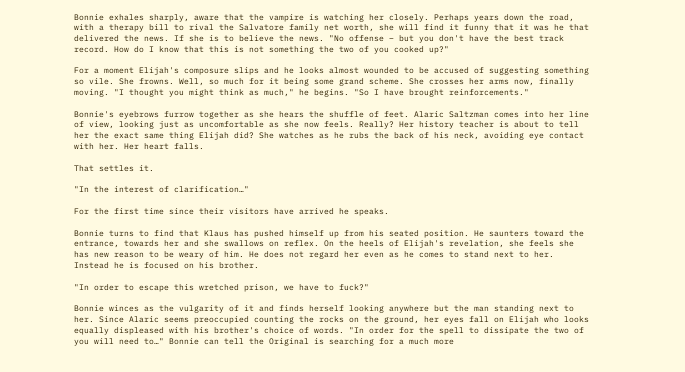Bonnie exhales sharply, aware that the vampire is watching her closely. Perhaps years down the road, with a therapy bill to rival the Salvatore family net worth, she will find it funny that it was he that delivered the news. If she is to believe the news. "No offense – but you don't have the best track record. How do I know that this is not something the two of you cooked up?"

For a moment Elijah's composure slips and he looks almost wounded to be accused of suggesting something so vile. She frowns. Well, so much for it being some grand scheme. She crosses her arms now, finally moving. "I thought you might think as much," he begins. "So I have brought reinforcements."

Bonnie's eyebrows furrow together as she hears the shuffle of feet. Alaric Saltzman comes into her line of view, looking just as uncomfortable as she now feels. Really? Her history teacher is about to tell her the exact same thing Elijah did? She watches as he rubs the back of his neck, avoiding eye contact with her. Her heart falls.

That settles it.

"In the interest of clarification…"

For the first time since their visitors have arrived he speaks.

Bonnie turns to find that Klaus has pushed himself up from his seated position. He saunters toward the entrance, towards her and she swallows on reflex. On the heels of Elijah's revelation, she feels she has new reason to be weary of him. He does not regard her even as he comes to stand next to her. Instead he is focused on his brother.

"In order to escape this wretched prison, we have to fuck?"

Bonnie winces as the vulgarity of it and finds herself looking anywhere but the man standing next to her. Since Alaric seems preoccupied counting the rocks on the ground, her eyes fall on Elijah who looks equally displeased with his brother's choice of words. "In order for the spell to dissipate the two of you will need to…" Bonnie can tell the Original is searching for a much more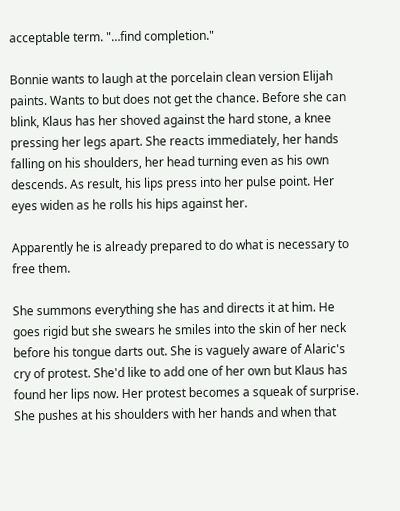acceptable term. "…find completion."

Bonnie wants to laugh at the porcelain clean version Elijah paints. Wants to but does not get the chance. Before she can blink, Klaus has her shoved against the hard stone, a knee pressing her legs apart. She reacts immediately, her hands falling on his shoulders, her head turning even as his own descends. As result, his lips press into her pulse point. Her eyes widen as he rolls his hips against her.

Apparently he is already prepared to do what is necessary to free them.

She summons everything she has and directs it at him. He goes rigid but she swears he smiles into the skin of her neck before his tongue darts out. She is vaguely aware of Alaric's cry of protest. She'd like to add one of her own but Klaus has found her lips now. Her protest becomes a squeak of surprise. She pushes at his shoulders with her hands and when that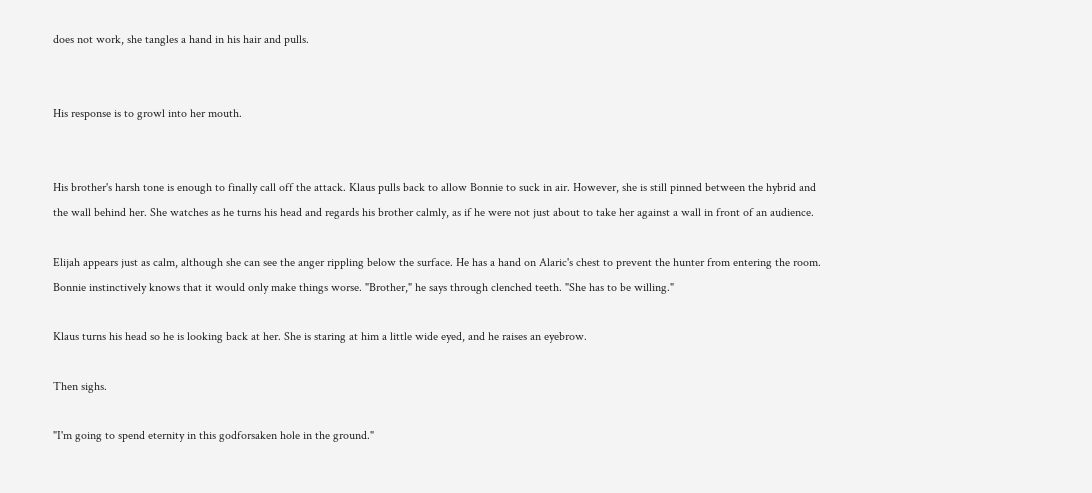does not work, she tangles a hand in his hair and pulls.


His response is to growl into her mouth.


His brother's harsh tone is enough to finally call off the attack. Klaus pulls back to allow Bonnie to suck in air. However, she is still pinned between the hybrid and the wall behind her. She watches as he turns his head and regards his brother calmly, as if he were not just about to take her against a wall in front of an audience.

Elijah appears just as calm, although she can see the anger rippling below the surface. He has a hand on Alaric's chest to prevent the hunter from entering the room. Bonnie instinctively knows that it would only make things worse. "Brother," he says through clenched teeth. "She has to be willing."

Klaus turns his head so he is looking back at her. She is staring at him a little wide eyed, and he raises an eyebrow.

Then sighs.

"I'm going to spend eternity in this godforsaken hole in the ground."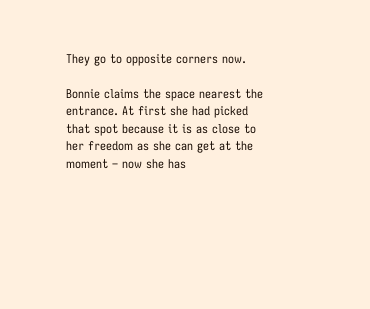They go to opposite corners now.

Bonnie claims the space nearest the entrance. At first she had picked that spot because it is as close to her freedom as she can get at the moment – now she has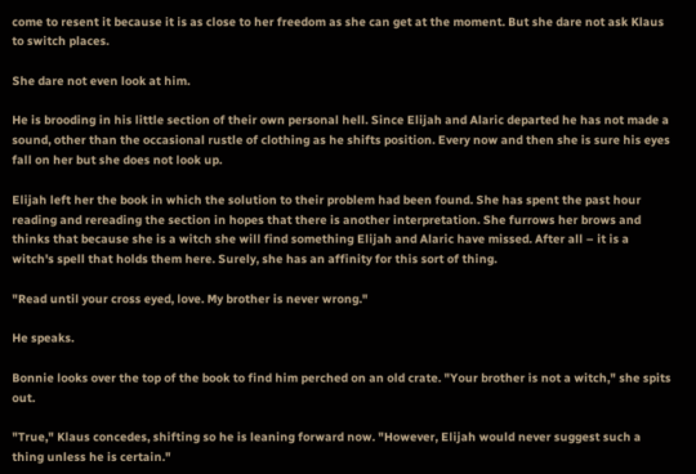come to resent it because it is as close to her freedom as she can get at the moment. But she dare not ask Klaus to switch places.

She dare not even look at him.

He is brooding in his little section of their own personal hell. Since Elijah and Alaric departed he has not made a sound, other than the occasional rustle of clothing as he shifts position. Every now and then she is sure his eyes fall on her but she does not look up.

Elijah left her the book in which the solution to their problem had been found. She has spent the past hour reading and rereading the section in hopes that there is another interpretation. She furrows her brows and thinks that because she is a witch she will find something Elijah and Alaric have missed. After all – it is a witch's spell that holds them here. Surely, she has an affinity for this sort of thing.

"Read until your cross eyed, love. My brother is never wrong."

He speaks.

Bonnie looks over the top of the book to find him perched on an old crate. "Your brother is not a witch," she spits out.

"True," Klaus concedes, shifting so he is leaning forward now. "However, Elijah would never suggest such a thing unless he is certain."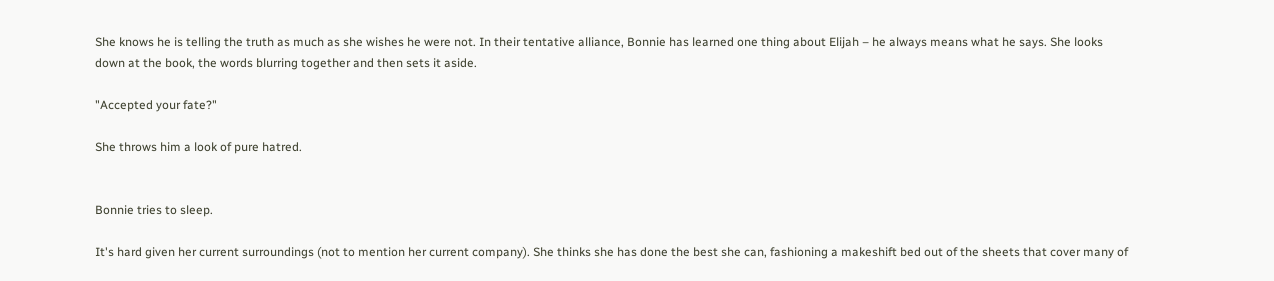She knows he is telling the truth as much as she wishes he were not. In their tentative alliance, Bonnie has learned one thing about Elijah – he always means what he says. She looks down at the book, the words blurring together and then sets it aside.

"Accepted your fate?"

She throws him a look of pure hatred.


Bonnie tries to sleep.

It's hard given her current surroundings (not to mention her current company). She thinks she has done the best she can, fashioning a makeshift bed out of the sheets that cover many of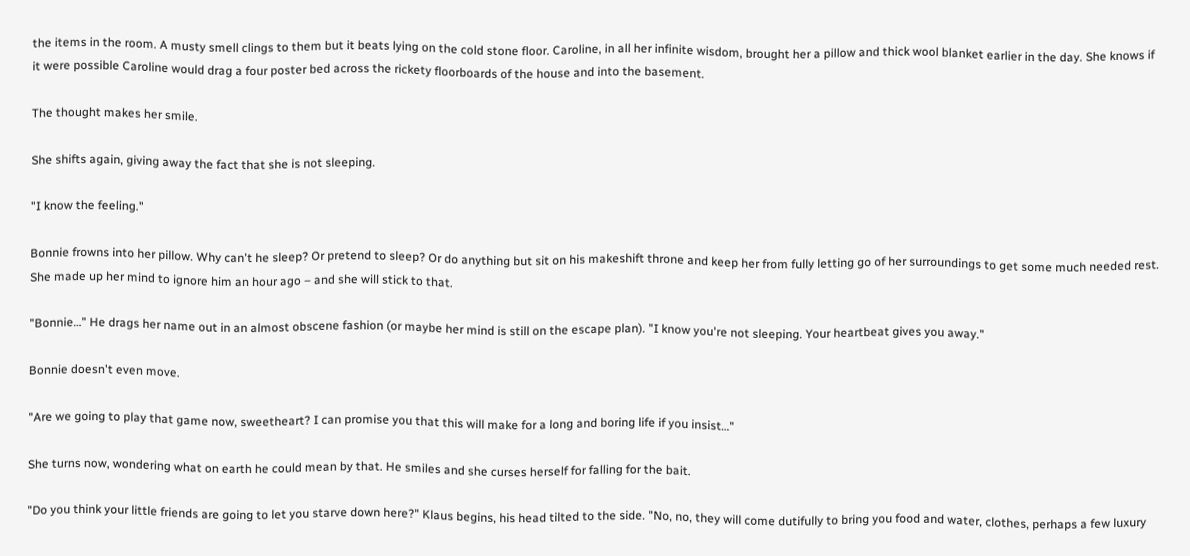the items in the room. A musty smell clings to them but it beats lying on the cold stone floor. Caroline, in all her infinite wisdom, brought her a pillow and thick wool blanket earlier in the day. She knows if it were possible Caroline would drag a four poster bed across the rickety floorboards of the house and into the basement.

The thought makes her smile.

She shifts again, giving away the fact that she is not sleeping.

"I know the feeling."

Bonnie frowns into her pillow. Why can't he sleep? Or pretend to sleep? Or do anything but sit on his makeshift throne and keep her from fully letting go of her surroundings to get some much needed rest. She made up her mind to ignore him an hour ago – and she will stick to that.

"Bonnie…" He drags her name out in an almost obscene fashion (or maybe her mind is still on the escape plan). "I know you're not sleeping. Your heartbeat gives you away."

Bonnie doesn't even move.

"Are we going to play that game now, sweetheart? I can promise you that this will make for a long and boring life if you insist…"

She turns now, wondering what on earth he could mean by that. He smiles and she curses herself for falling for the bait.

"Do you think your little friends are going to let you starve down here?" Klaus begins, his head tilted to the side. "No, no, they will come dutifully to bring you food and water, clothes, perhaps a few luxury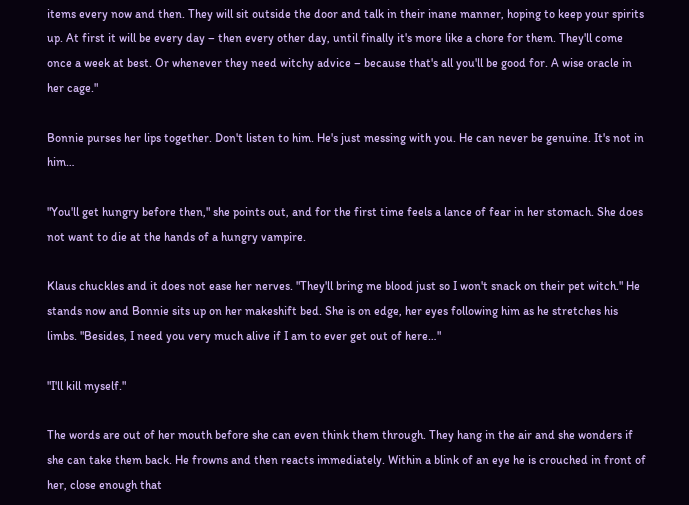items every now and then. They will sit outside the door and talk in their inane manner, hoping to keep your spirits up. At first it will be every day – then every other day, until finally it's more like a chore for them. They'll come once a week at best. Or whenever they need witchy advice – because that's all you'll be good for. A wise oracle in her cage."

Bonnie purses her lips together. Don't listen to him. He's just messing with you. He can never be genuine. It's not in him…

"You'll get hungry before then," she points out, and for the first time feels a lance of fear in her stomach. She does not want to die at the hands of a hungry vampire.

Klaus chuckles and it does not ease her nerves. "They'll bring me blood just so I won't snack on their pet witch." He stands now and Bonnie sits up on her makeshift bed. She is on edge, her eyes following him as he stretches his limbs. "Besides, I need you very much alive if I am to ever get out of here…"

"I'll kill myself."

The words are out of her mouth before she can even think them through. They hang in the air and she wonders if she can take them back. He frowns and then reacts immediately. Within a blink of an eye he is crouched in front of her, close enough that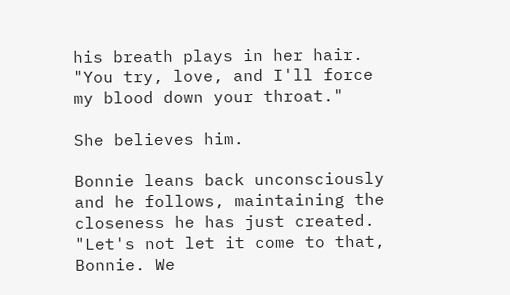his breath plays in her hair. "You try, love, and I'll force my blood down your throat."

She believes him.

Bonnie leans back unconsciously and he follows, maintaining the closeness he has just created. "Let's not let it come to that, Bonnie. We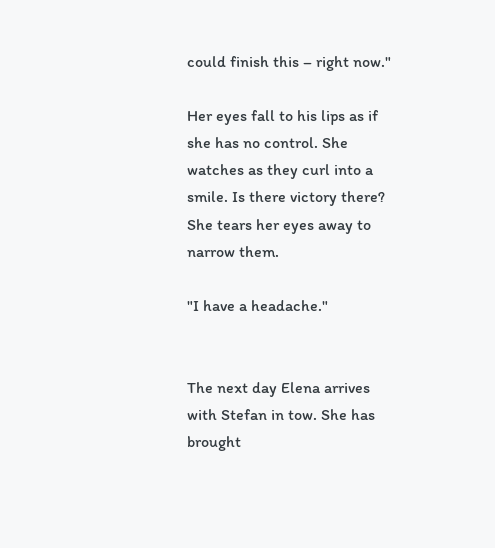could finish this – right now."

Her eyes fall to his lips as if she has no control. She watches as they curl into a smile. Is there victory there? She tears her eyes away to narrow them.

"I have a headache."


The next day Elena arrives with Stefan in tow. She has brought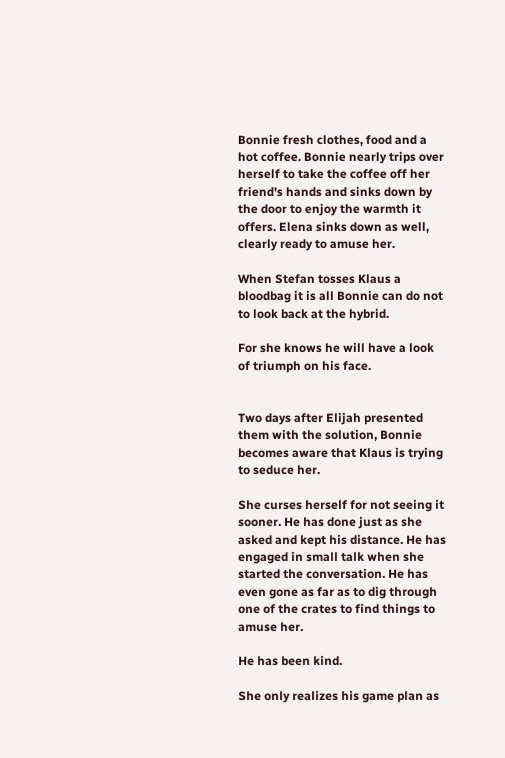Bonnie fresh clothes, food and a hot coffee. Bonnie nearly trips over herself to take the coffee off her friend's hands and sinks down by the door to enjoy the warmth it offers. Elena sinks down as well, clearly ready to amuse her.

When Stefan tosses Klaus a bloodbag it is all Bonnie can do not to look back at the hybrid.

For she knows he will have a look of triumph on his face.


Two days after Elijah presented them with the solution, Bonnie becomes aware that Klaus is trying to seduce her.

She curses herself for not seeing it sooner. He has done just as she asked and kept his distance. He has engaged in small talk when she started the conversation. He has even gone as far as to dig through one of the crates to find things to amuse her.

He has been kind.

She only realizes his game plan as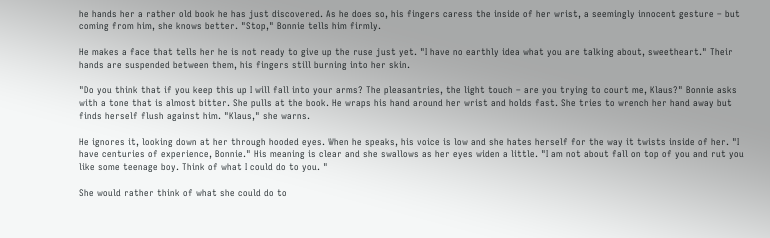he hands her a rather old book he has just discovered. As he does so, his fingers caress the inside of her wrist, a seemingly innocent gesture – but coming from him, she knows better. "Stop," Bonnie tells him firmly.

He makes a face that tells her he is not ready to give up the ruse just yet. "I have no earthly idea what you are talking about, sweetheart." Their hands are suspended between them, his fingers still burning into her skin.

"Do you think that if you keep this up I will fall into your arms? The pleasantries, the light touch – are you trying to court me, Klaus?" Bonnie asks with a tone that is almost bitter. She pulls at the book. He wraps his hand around her wrist and holds fast. She tries to wrench her hand away but finds herself flush against him. "Klaus," she warns.

He ignores it, looking down at her through hooded eyes. When he speaks, his voice is low and she hates herself for the way it twists inside of her. "I have centuries of experience, Bonnie." His meaning is clear and she swallows as her eyes widen a little. "I am not about fall on top of you and rut you like some teenage boy. Think of what I could do to you. "

She would rather think of what she could do to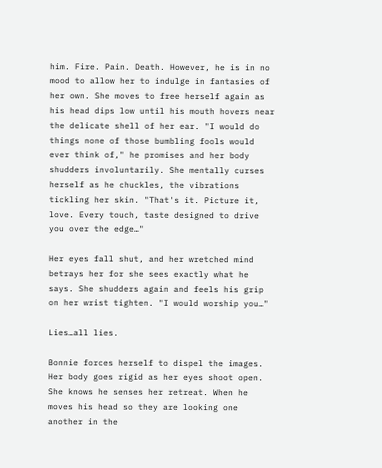him. Fire. Pain. Death. However, he is in no mood to allow her to indulge in fantasies of her own. She moves to free herself again as his head dips low until his mouth hovers near the delicate shell of her ear. "I would do things none of those bumbling fools would ever think of," he promises and her body shudders involuntarily. She mentally curses herself as he chuckles, the vibrations tickling her skin. "That's it. Picture it, love. Every touch, taste designed to drive you over the edge…"

Her eyes fall shut, and her wretched mind betrays her for she sees exactly what he says. She shudders again and feels his grip on her wrist tighten. "I would worship you…"

Lies…all lies.

Bonnie forces herself to dispel the images. Her body goes rigid as her eyes shoot open. She knows he senses her retreat. When he moves his head so they are looking one another in the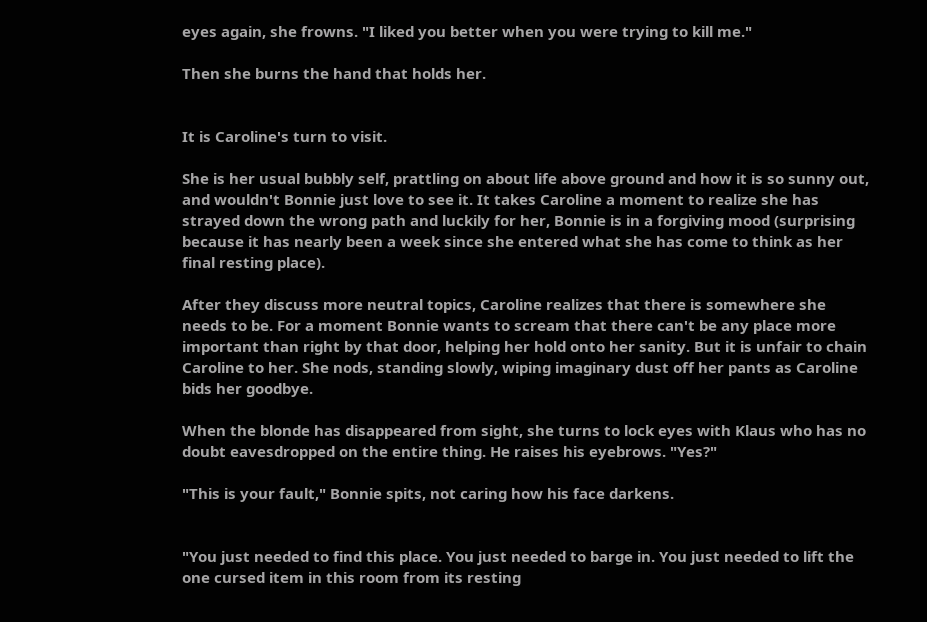eyes again, she frowns. "I liked you better when you were trying to kill me."

Then she burns the hand that holds her.


It is Caroline's turn to visit.

She is her usual bubbly self, prattling on about life above ground and how it is so sunny out, and wouldn't Bonnie just love to see it. It takes Caroline a moment to realize she has strayed down the wrong path and luckily for her, Bonnie is in a forgiving mood (surprising because it has nearly been a week since she entered what she has come to think as her final resting place).

After they discuss more neutral topics, Caroline realizes that there is somewhere she needs to be. For a moment Bonnie wants to scream that there can't be any place more important than right by that door, helping her hold onto her sanity. But it is unfair to chain Caroline to her. She nods, standing slowly, wiping imaginary dust off her pants as Caroline bids her goodbye.

When the blonde has disappeared from sight, she turns to lock eyes with Klaus who has no doubt eavesdropped on the entire thing. He raises his eyebrows. "Yes?"

"This is your fault," Bonnie spits, not caring how his face darkens.


"You just needed to find this place. You just needed to barge in. You just needed to lift the one cursed item in this room from its resting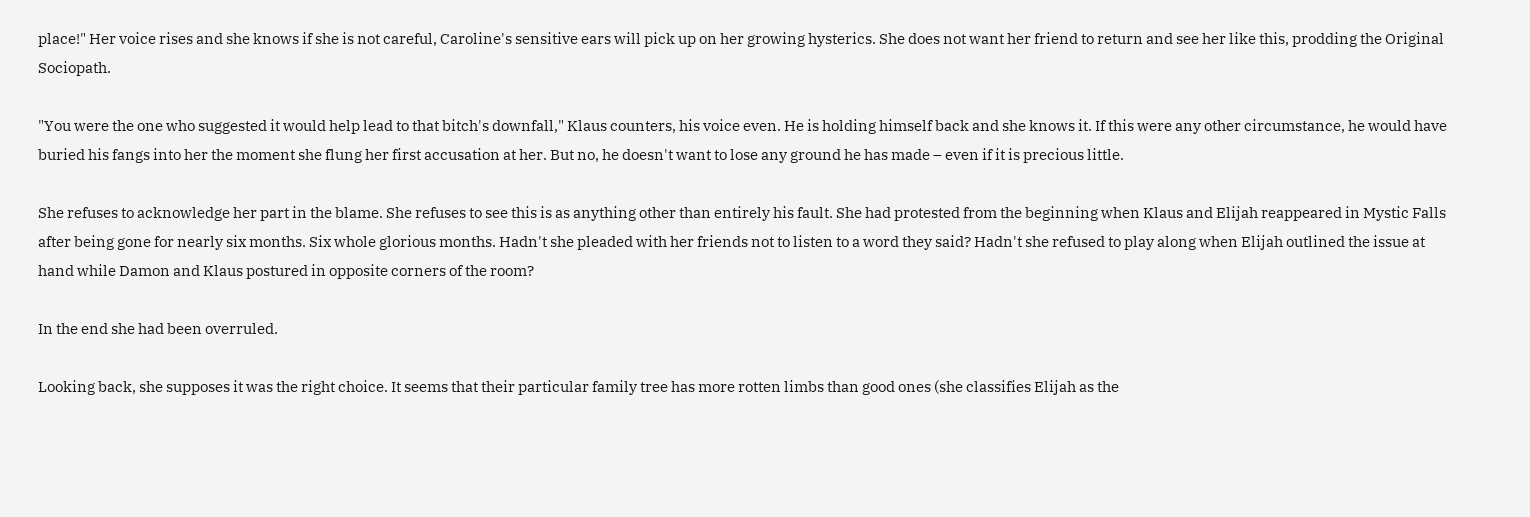place!" Her voice rises and she knows if she is not careful, Caroline's sensitive ears will pick up on her growing hysterics. She does not want her friend to return and see her like this, prodding the Original Sociopath.

"You were the one who suggested it would help lead to that bitch's downfall," Klaus counters, his voice even. He is holding himself back and she knows it. If this were any other circumstance, he would have buried his fangs into her the moment she flung her first accusation at her. But no, he doesn't want to lose any ground he has made – even if it is precious little.

She refuses to acknowledge her part in the blame. She refuses to see this is as anything other than entirely his fault. She had protested from the beginning when Klaus and Elijah reappeared in Mystic Falls after being gone for nearly six months. Six whole glorious months. Hadn't she pleaded with her friends not to listen to a word they said? Hadn't she refused to play along when Elijah outlined the issue at hand while Damon and Klaus postured in opposite corners of the room?

In the end she had been overruled.

Looking back, she supposes it was the right choice. It seems that their particular family tree has more rotten limbs than good ones (she classifies Elijah as the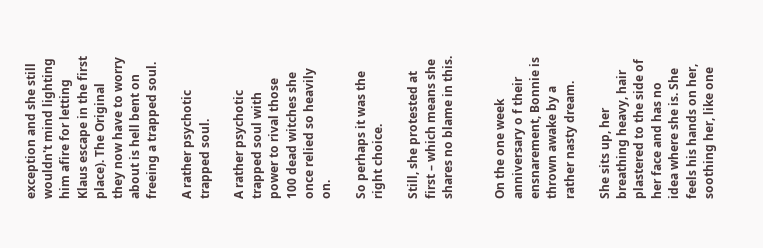exception and she still wouldn't mind lighting him afire for letting Klaus escape in the first place). The Original they now have to worry about is hell bent on freeing a trapped soul.

A rather psychotic trapped soul.

A rather psychotic trapped soul with power to rival those 100 dead witches she once relied so heavily on.

So perhaps it was the right choice.

Still, she protested at first – which means she shares no blame in this.


On the one week anniversary o f their ensnarement, Bonnie is thrown awake by a rather nasty dream.

She sits up, her breathing heavy, hair plastered to the side of her face and has no idea where she is. She feels his hands on her, soothing her, like one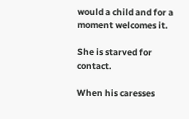would a child and for a moment welcomes it.

She is starved for contact.

When his caresses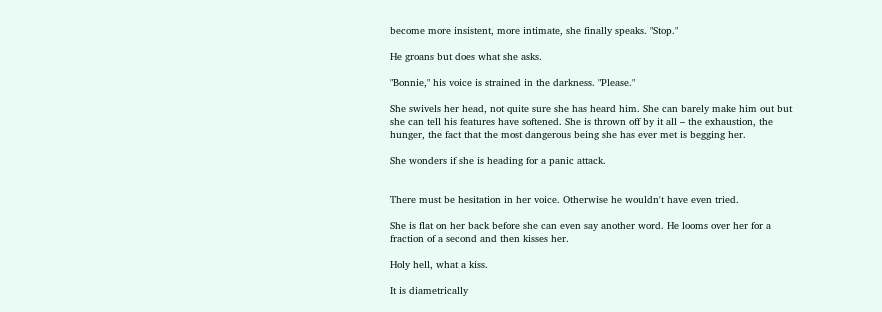become more insistent, more intimate, she finally speaks. "Stop."

He groans but does what she asks.

"Bonnie," his voice is strained in the darkness. "Please."

She swivels her head, not quite sure she has heard him. She can barely make him out but she can tell his features have softened. She is thrown off by it all – the exhaustion, the hunger, the fact that the most dangerous being she has ever met is begging her.

She wonders if she is heading for a panic attack.


There must be hesitation in her voice. Otherwise he wouldn't have even tried.

She is flat on her back before she can even say another word. He looms over her for a fraction of a second and then kisses her.

Holy hell, what a kiss.

It is diametrically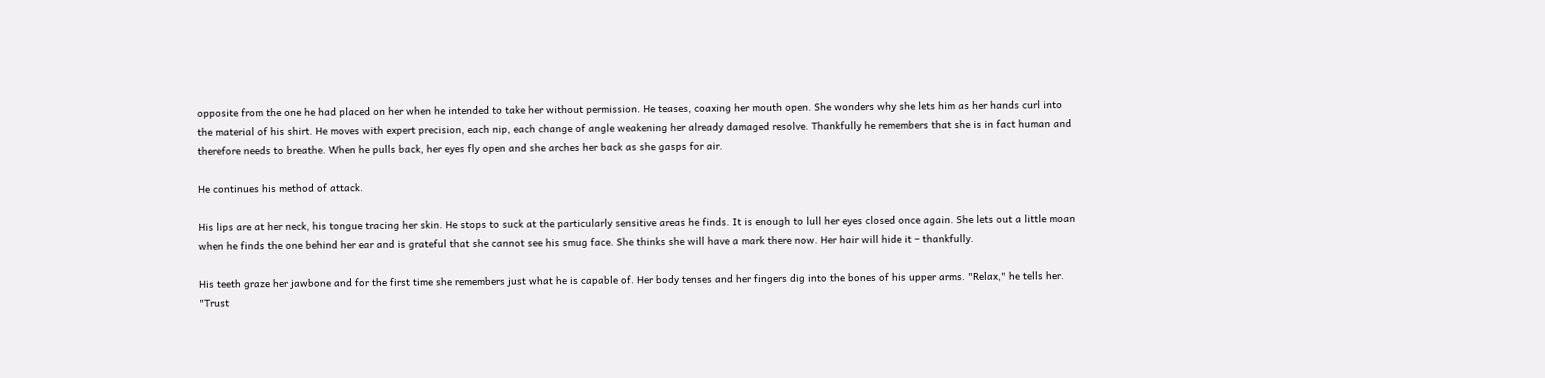opposite from the one he had placed on her when he intended to take her without permission. He teases, coaxing her mouth open. She wonders why she lets him as her hands curl into the material of his shirt. He moves with expert precision, each nip, each change of angle weakening her already damaged resolve. Thankfully he remembers that she is in fact human and therefore needs to breathe. When he pulls back, her eyes fly open and she arches her back as she gasps for air.

He continues his method of attack.

His lips are at her neck, his tongue tracing her skin. He stops to suck at the particularly sensitive areas he finds. It is enough to lull her eyes closed once again. She lets out a little moan when he finds the one behind her ear and is grateful that she cannot see his smug face. She thinks she will have a mark there now. Her hair will hide it – thankfully.

His teeth graze her jawbone and for the first time she remembers just what he is capable of. Her body tenses and her fingers dig into the bones of his upper arms. "Relax," he tells her. "Trust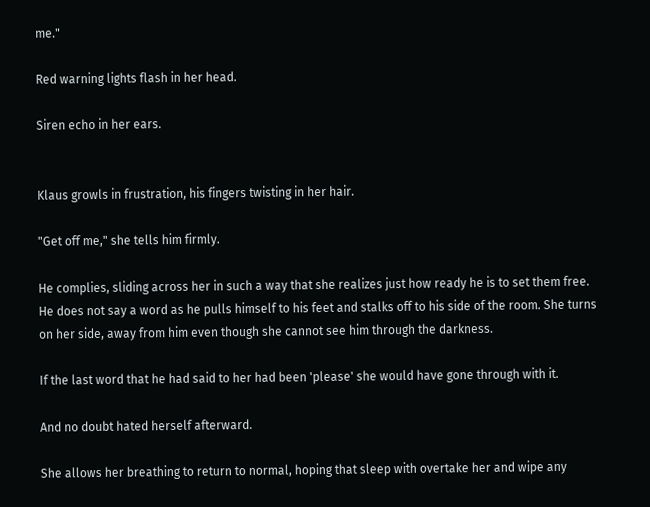me."

Red warning lights flash in her head.

Siren echo in her ears.


Klaus growls in frustration, his fingers twisting in her hair.

"Get off me," she tells him firmly.

He complies, sliding across her in such a way that she realizes just how ready he is to set them free. He does not say a word as he pulls himself to his feet and stalks off to his side of the room. She turns on her side, away from him even though she cannot see him through the darkness.

If the last word that he had said to her had been 'please' she would have gone through with it.

And no doubt hated herself afterward.

She allows her breathing to return to normal, hoping that sleep with overtake her and wipe any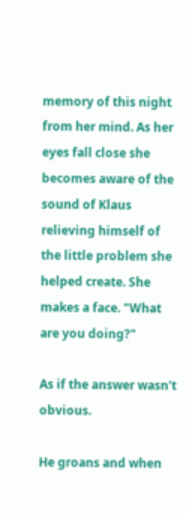memory of this night from her mind. As her eyes fall close she becomes aware of the sound of Klaus relieving himself of the little problem she helped create. She makes a face. "What are you doing?"

As if the answer wasn't obvious.

He groans and when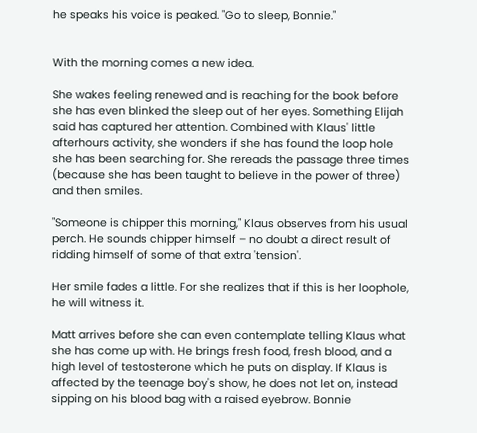he speaks his voice is peaked. "Go to sleep, Bonnie."


With the morning comes a new idea.

She wakes feeling renewed and is reaching for the book before she has even blinked the sleep out of her eyes. Something Elijah said has captured her attention. Combined with Klaus' little afterhours activity, she wonders if she has found the loop hole she has been searching for. She rereads the passage three times (because she has been taught to believe in the power of three) and then smiles.

"Someone is chipper this morning," Klaus observes from his usual perch. He sounds chipper himself – no doubt a direct result of ridding himself of some of that extra 'tension'.

Her smile fades a little. For she realizes that if this is her loophole, he will witness it.

Matt arrives before she can even contemplate telling Klaus what she has come up with. He brings fresh food, fresh blood, and a high level of testosterone which he puts on display. If Klaus is affected by the teenage boy's show, he does not let on, instead sipping on his blood bag with a raised eyebrow. Bonnie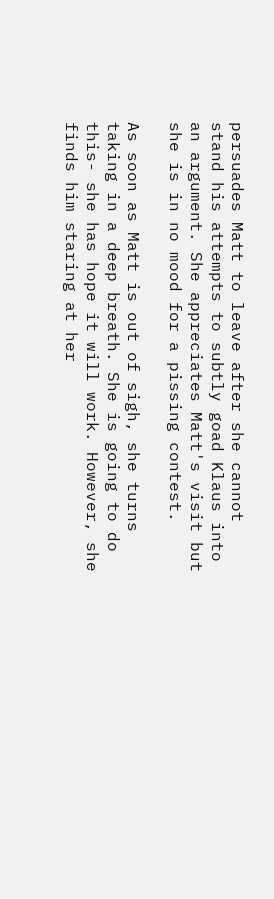persuades Matt to leave after she cannot stand his attempts to subtly goad Klaus into an argument. She appreciates Matt's visit but she is in no mood for a pissing contest.

As soon as Matt is out of sigh, she turns taking in a deep breath. She is going to do this- she has hope it will work. However, she finds him staring at her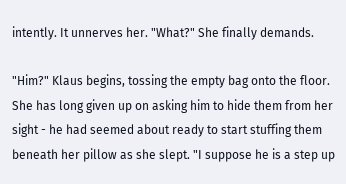intently. It unnerves her. "What?" She finally demands.

"Him?" Klaus begins, tossing the empty bag onto the floor. She has long given up on asking him to hide them from her sight - he had seemed about ready to start stuffing them beneath her pillow as she slept. "I suppose he is a step up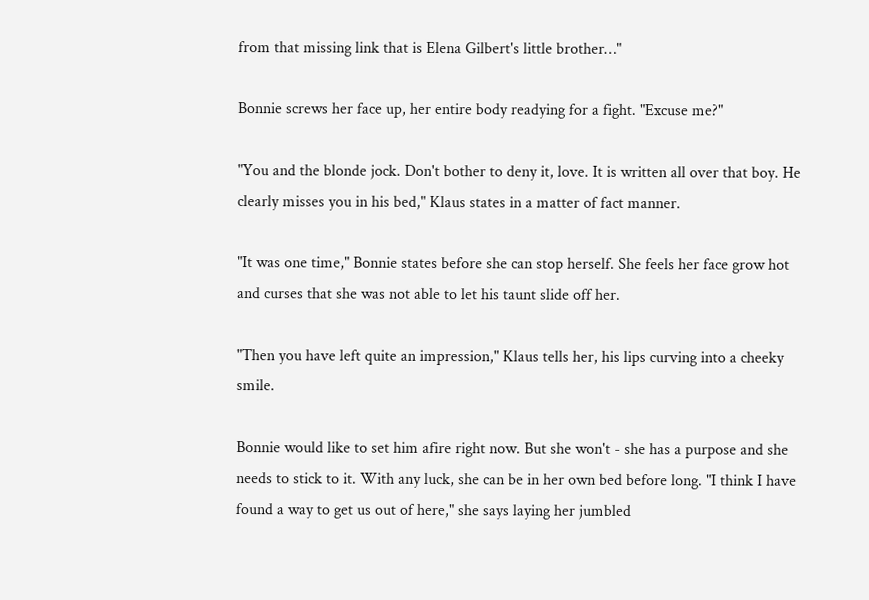from that missing link that is Elena Gilbert's little brother…"

Bonnie screws her face up, her entire body readying for a fight. "Excuse me?"

"You and the blonde jock. Don't bother to deny it, love. It is written all over that boy. He clearly misses you in his bed," Klaus states in a matter of fact manner.

"It was one time," Bonnie states before she can stop herself. She feels her face grow hot and curses that she was not able to let his taunt slide off her.

"Then you have left quite an impression," Klaus tells her, his lips curving into a cheeky smile.

Bonnie would like to set him afire right now. But she won't - she has a purpose and she needs to stick to it. With any luck, she can be in her own bed before long. "I think I have found a way to get us out of here," she says laying her jumbled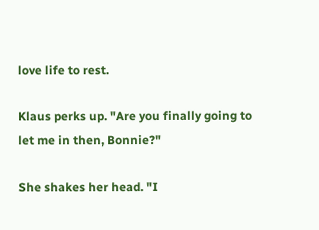love life to rest.

Klaus perks up. "Are you finally going to let me in then, Bonnie?"

She shakes her head. "I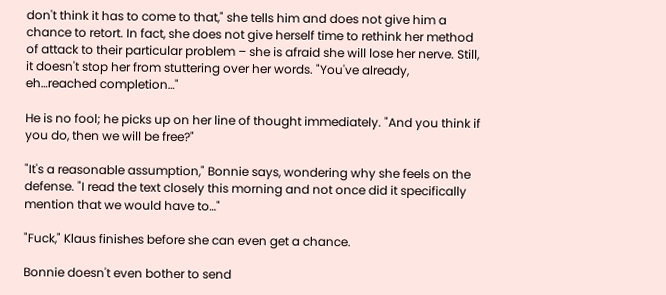don't think it has to come to that," she tells him and does not give him a chance to retort. In fact, she does not give herself time to rethink her method of attack to their particular problem – she is afraid she will lose her nerve. Still, it doesn't stop her from stuttering over her words. "You've already, eh…reached completion…"

He is no fool; he picks up on her line of thought immediately. "And you think if you do, then we will be free?"

"It's a reasonable assumption," Bonnie says, wondering why she feels on the defense. "I read the text closely this morning and not once did it specifically mention that we would have to…"

"Fuck," Klaus finishes before she can even get a chance.

Bonnie doesn't even bother to send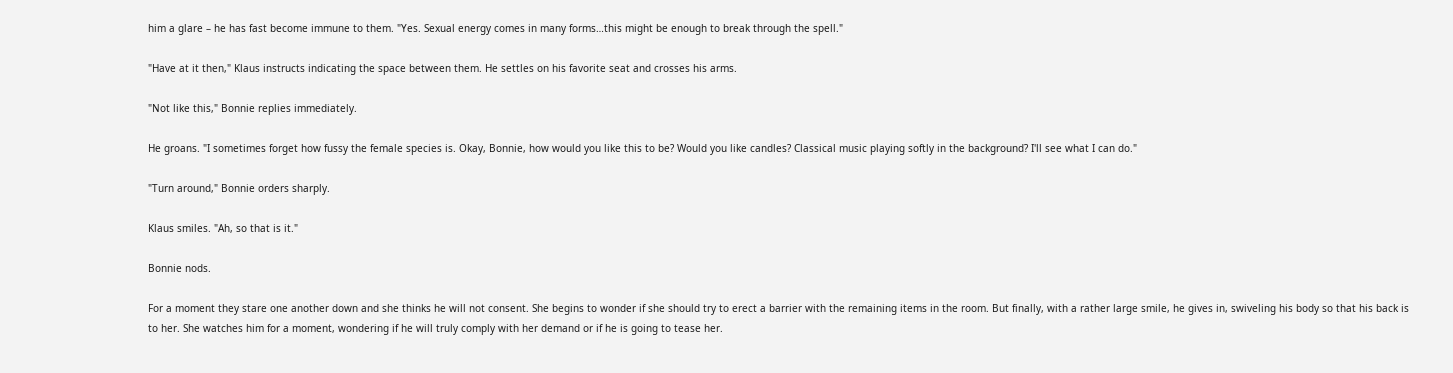him a glare – he has fast become immune to them. "Yes. Sexual energy comes in many forms…this might be enough to break through the spell."

"Have at it then," Klaus instructs indicating the space between them. He settles on his favorite seat and crosses his arms.

"Not like this," Bonnie replies immediately.

He groans. "I sometimes forget how fussy the female species is. Okay, Bonnie, how would you like this to be? Would you like candles? Classical music playing softly in the background? I'll see what I can do."

"Turn around," Bonnie orders sharply.

Klaus smiles. "Ah, so that is it."

Bonnie nods.

For a moment they stare one another down and she thinks he will not consent. She begins to wonder if she should try to erect a barrier with the remaining items in the room. But finally, with a rather large smile, he gives in, swiveling his body so that his back is to her. She watches him for a moment, wondering if he will truly comply with her demand or if he is going to tease her.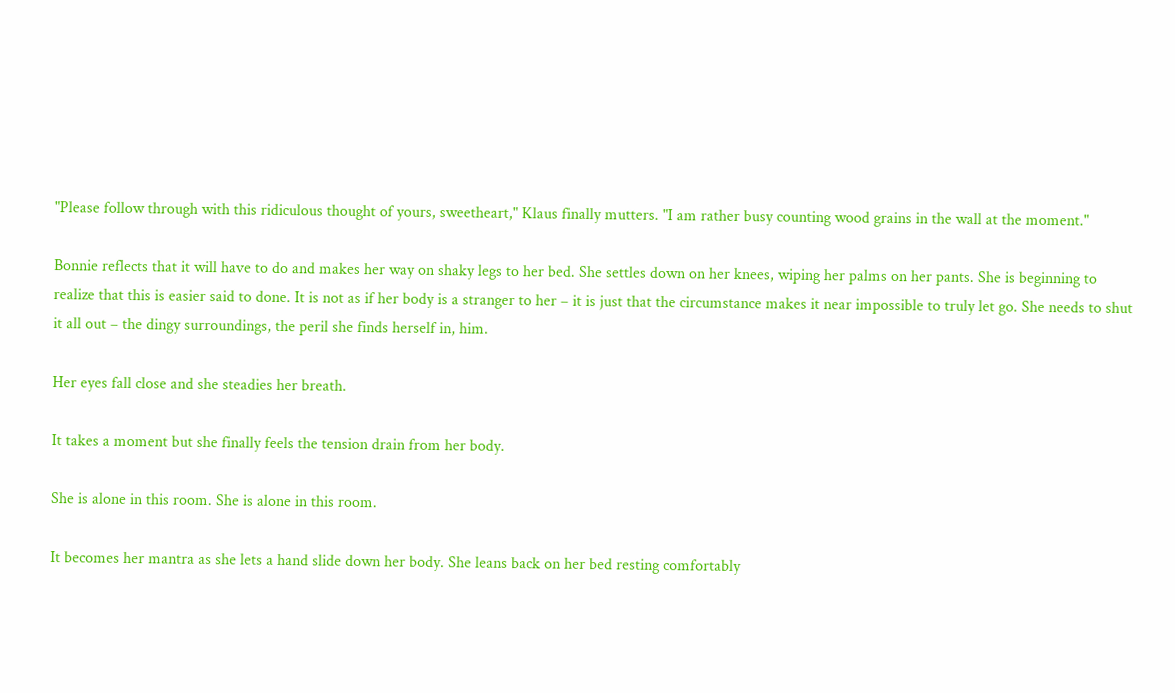"Please follow through with this ridiculous thought of yours, sweetheart," Klaus finally mutters. "I am rather busy counting wood grains in the wall at the moment."

Bonnie reflects that it will have to do and makes her way on shaky legs to her bed. She settles down on her knees, wiping her palms on her pants. She is beginning to realize that this is easier said to done. It is not as if her body is a stranger to her – it is just that the circumstance makes it near impossible to truly let go. She needs to shut it all out – the dingy surroundings, the peril she finds herself in, him.

Her eyes fall close and she steadies her breath.

It takes a moment but she finally feels the tension drain from her body.

She is alone in this room. She is alone in this room.

It becomes her mantra as she lets a hand slide down her body. She leans back on her bed resting comfortably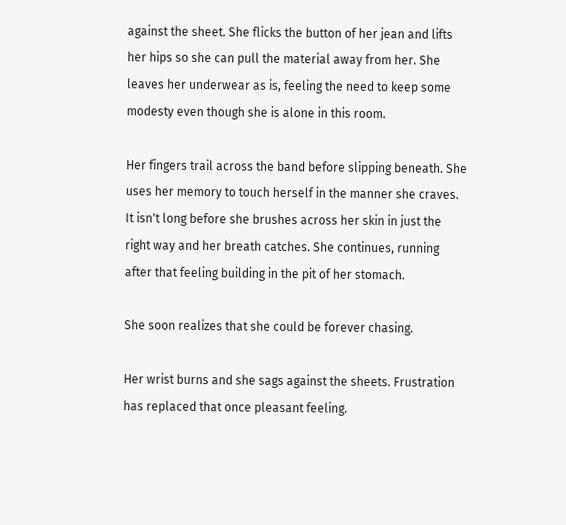against the sheet. She flicks the button of her jean and lifts her hips so she can pull the material away from her. She leaves her underwear as is, feeling the need to keep some modesty even though she is alone in this room.

Her fingers trail across the band before slipping beneath. She uses her memory to touch herself in the manner she craves. It isn't long before she brushes across her skin in just the right way and her breath catches. She continues, running after that feeling building in the pit of her stomach.

She soon realizes that she could be forever chasing.

Her wrist burns and she sags against the sheets. Frustration has replaced that once pleasant feeling.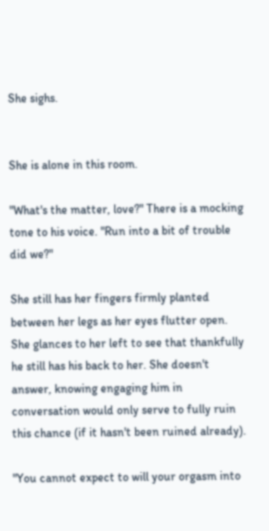She sighs.


She is alone in this room.

"What's the matter, love?" There is a mocking tone to his voice. "Run into a bit of trouble did we?"

She still has her fingers firmly planted between her legs as her eyes flutter open. She glances to her left to see that thankfully he still has his back to her. She doesn't answer, knowing engaging him in conversation would only serve to fully ruin this chance (if it hasn't been ruined already).

"You cannot expect to will your orgasm into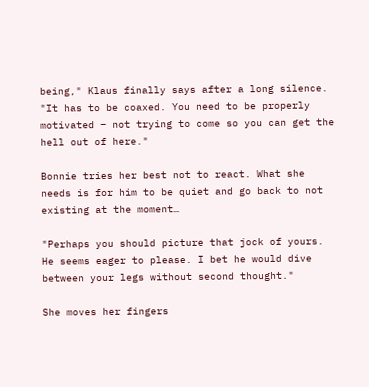being," Klaus finally says after a long silence. "It has to be coaxed. You need to be properly motivated – not trying to come so you can get the hell out of here."

Bonnie tries her best not to react. What she needs is for him to be quiet and go back to not existing at the moment…

"Perhaps you should picture that jock of yours. He seems eager to please. I bet he would dive between your legs without second thought."

She moves her fingers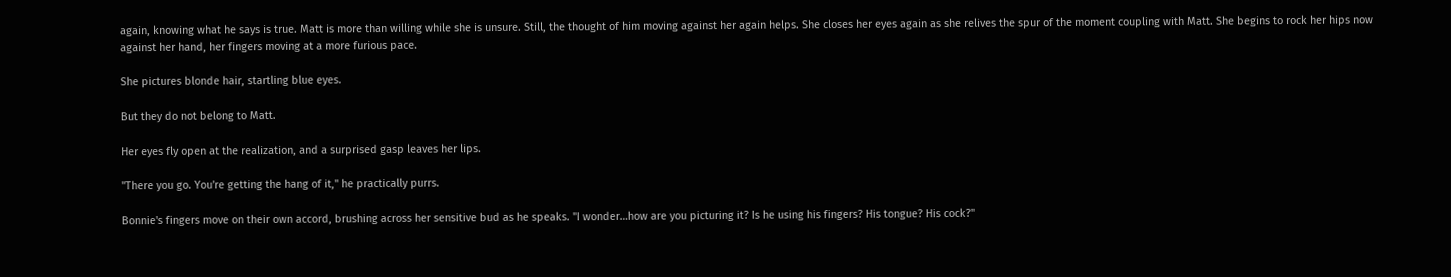again, knowing what he says is true. Matt is more than willing while she is unsure. Still, the thought of him moving against her again helps. She closes her eyes again as she relives the spur of the moment coupling with Matt. She begins to rock her hips now against her hand, her fingers moving at a more furious pace.

She pictures blonde hair, startling blue eyes.

But they do not belong to Matt.

Her eyes fly open at the realization, and a surprised gasp leaves her lips.

"There you go. You're getting the hang of it," he practically purrs.

Bonnie's fingers move on their own accord, brushing across her sensitive bud as he speaks. "I wonder…how are you picturing it? Is he using his fingers? His tongue? His cock?"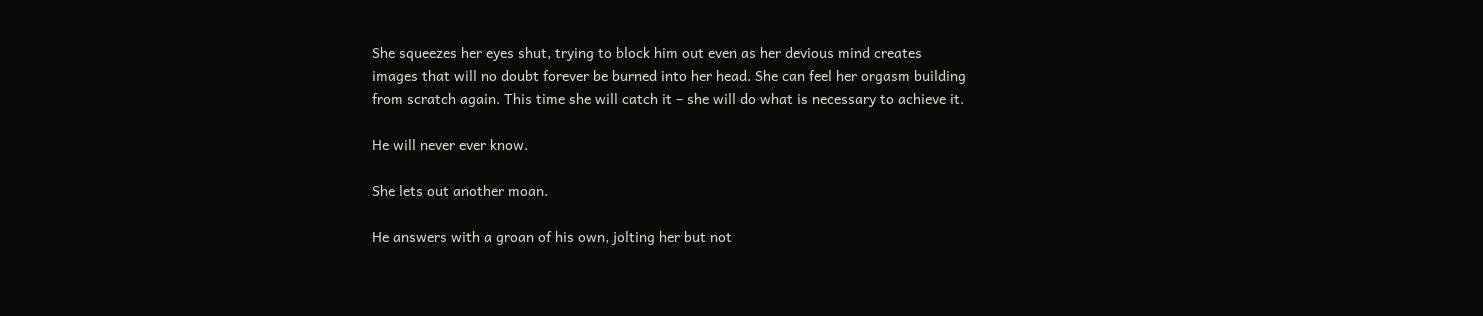She squeezes her eyes shut, trying to block him out even as her devious mind creates images that will no doubt forever be burned into her head. She can feel her orgasm building from scratch again. This time she will catch it – she will do what is necessary to achieve it.

He will never ever know.

She lets out another moan.

He answers with a groan of his own, jolting her but not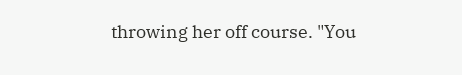throwing her off course. "You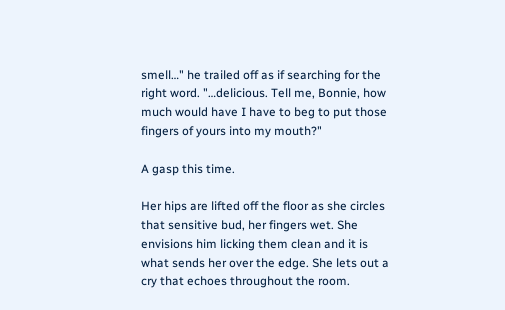smell…" he trailed off as if searching for the right word. "…delicious. Tell me, Bonnie, how much would have I have to beg to put those fingers of yours into my mouth?"

A gasp this time.

Her hips are lifted off the floor as she circles that sensitive bud, her fingers wet. She envisions him licking them clean and it is what sends her over the edge. She lets out a cry that echoes throughout the room.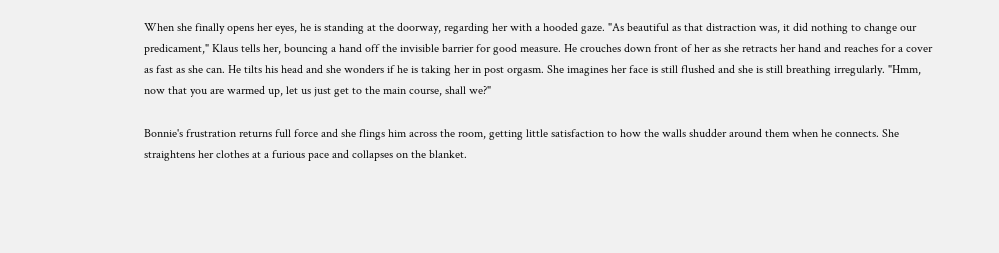When she finally opens her eyes, he is standing at the doorway, regarding her with a hooded gaze. "As beautiful as that distraction was, it did nothing to change our predicament," Klaus tells her, bouncing a hand off the invisible barrier for good measure. He crouches down front of her as she retracts her hand and reaches for a cover as fast as she can. He tilts his head and she wonders if he is taking her in post orgasm. She imagines her face is still flushed and she is still breathing irregularly. "Hmm, now that you are warmed up, let us just get to the main course, shall we?"

Bonnie's frustration returns full force and she flings him across the room, getting little satisfaction to how the walls shudder around them when he connects. She straightens her clothes at a furious pace and collapses on the blanket.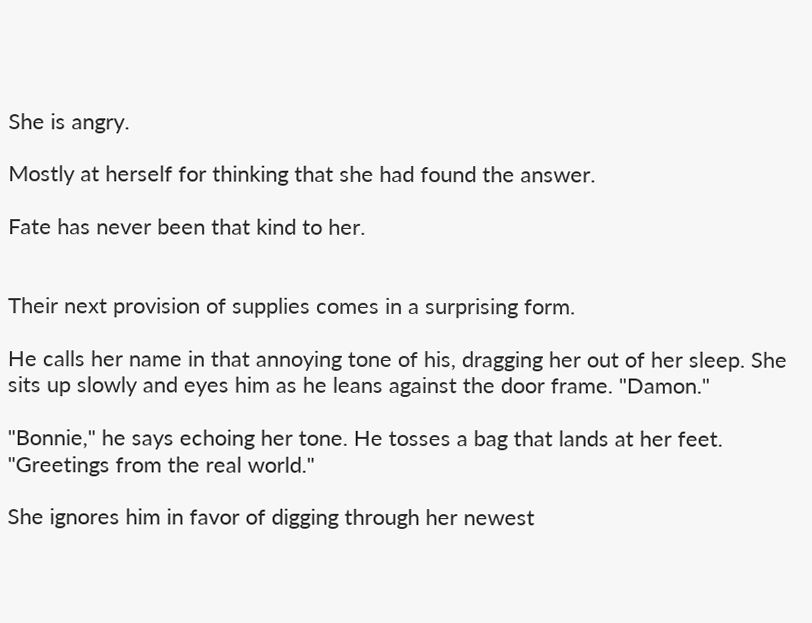She is angry.

Mostly at herself for thinking that she had found the answer.

Fate has never been that kind to her.


Their next provision of supplies comes in a surprising form.

He calls her name in that annoying tone of his, dragging her out of her sleep. She sits up slowly and eyes him as he leans against the door frame. "Damon."

"Bonnie," he says echoing her tone. He tosses a bag that lands at her feet. "Greetings from the real world."

She ignores him in favor of digging through her newest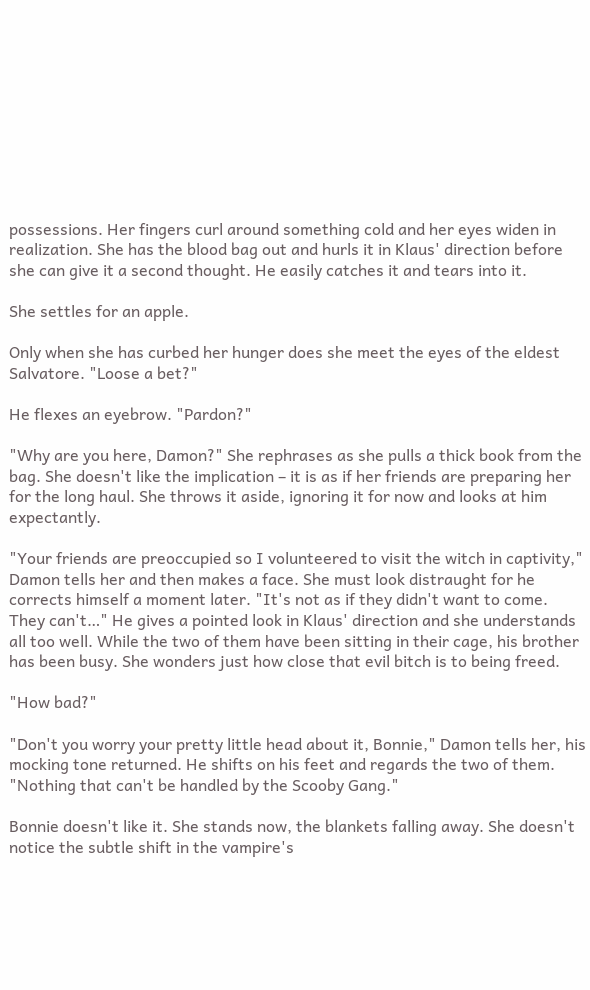possessions. Her fingers curl around something cold and her eyes widen in realization. She has the blood bag out and hurls it in Klaus' direction before she can give it a second thought. He easily catches it and tears into it.

She settles for an apple.

Only when she has curbed her hunger does she meet the eyes of the eldest Salvatore. "Loose a bet?"

He flexes an eyebrow. "Pardon?"

"Why are you here, Damon?" She rephrases as she pulls a thick book from the bag. She doesn't like the implication – it is as if her friends are preparing her for the long haul. She throws it aside, ignoring it for now and looks at him expectantly.

"Your friends are preoccupied so I volunteered to visit the witch in captivity," Damon tells her and then makes a face. She must look distraught for he corrects himself a moment later. "It's not as if they didn't want to come. They can't…" He gives a pointed look in Klaus' direction and she understands all too well. While the two of them have been sitting in their cage, his brother has been busy. She wonders just how close that evil bitch is to being freed.

"How bad?"

"Don't you worry your pretty little head about it, Bonnie," Damon tells her, his mocking tone returned. He shifts on his feet and regards the two of them. "Nothing that can't be handled by the Scooby Gang."

Bonnie doesn't like it. She stands now, the blankets falling away. She doesn't notice the subtle shift in the vampire's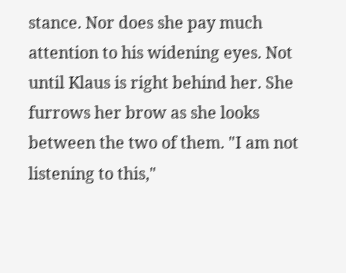stance. Nor does she pay much attention to his widening eyes. Not until Klaus is right behind her. She furrows her brow as she looks between the two of them. "I am not listening to this,"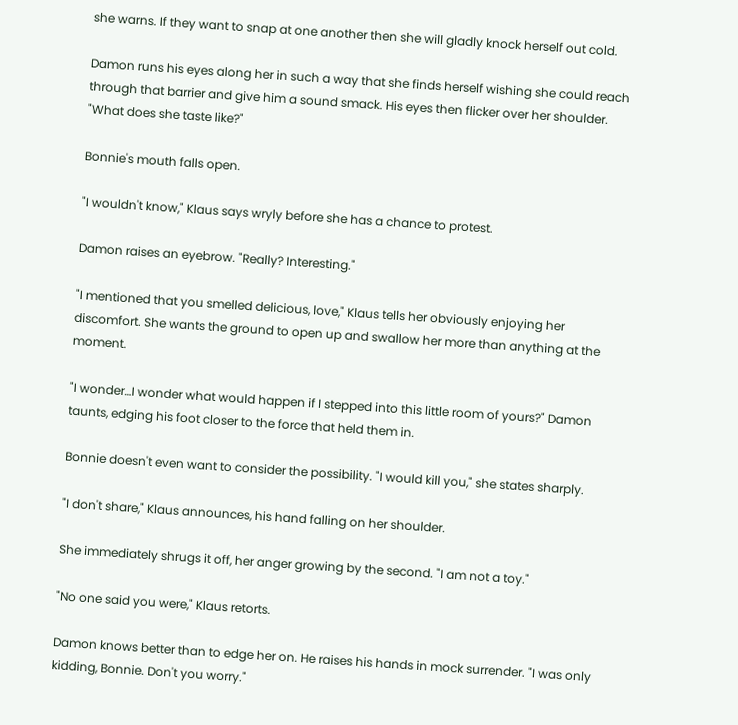she warns. If they want to snap at one another then she will gladly knock herself out cold.

Damon runs his eyes along her in such a way that she finds herself wishing she could reach through that barrier and give him a sound smack. His eyes then flicker over her shoulder. "What does she taste like?"

Bonnie's mouth falls open.

"I wouldn't know," Klaus says wryly before she has a chance to protest.

Damon raises an eyebrow. "Really? Interesting."

"I mentioned that you smelled delicious, love," Klaus tells her obviously enjoying her discomfort. She wants the ground to open up and swallow her more than anything at the moment.

"I wonder…I wonder what would happen if I stepped into this little room of yours?" Damon taunts, edging his foot closer to the force that held them in.

Bonnie doesn't even want to consider the possibility. "I would kill you," she states sharply.

"I don't share," Klaus announces, his hand falling on her shoulder.

She immediately shrugs it off, her anger growing by the second. "I am not a toy."

"No one said you were," Klaus retorts.

Damon knows better than to edge her on. He raises his hands in mock surrender. "I was only kidding, Bonnie. Don't you worry."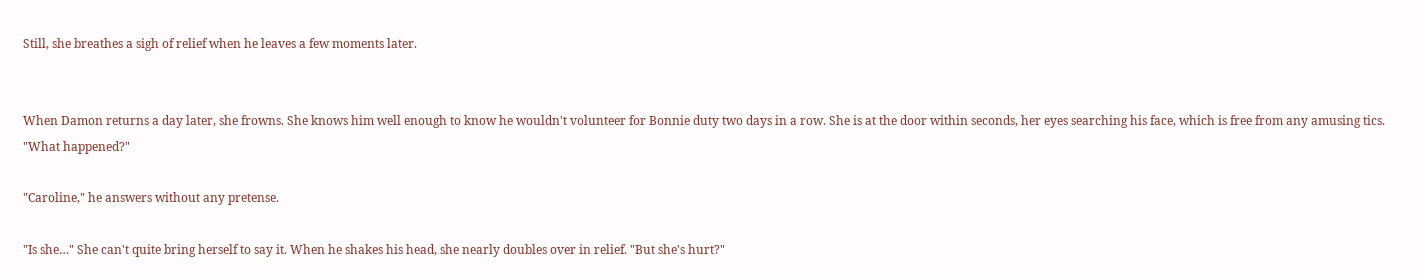Still, she breathes a sigh of relief when he leaves a few moments later.


When Damon returns a day later, she frowns. She knows him well enough to know he wouldn't volunteer for Bonnie duty two days in a row. She is at the door within seconds, her eyes searching his face, which is free from any amusing tics. "What happened?"

"Caroline," he answers without any pretense.

"Is she…" She can't quite bring herself to say it. When he shakes his head, she nearly doubles over in relief. "But she's hurt?"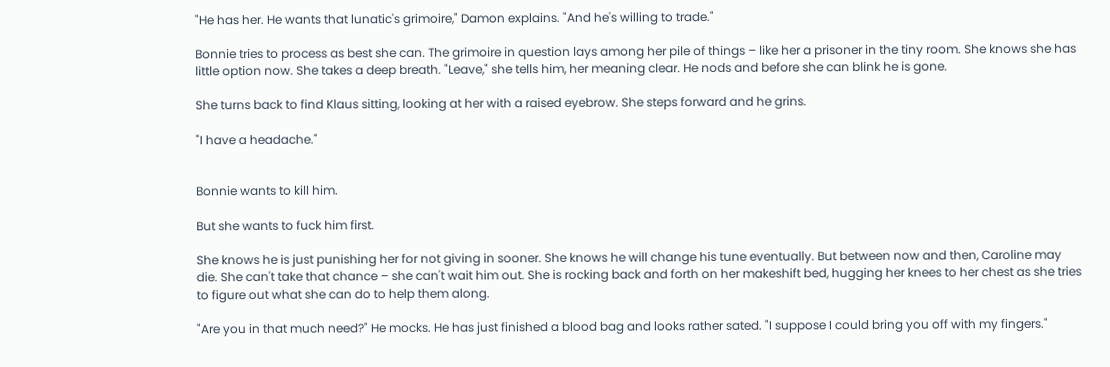"He has her. He wants that lunatic's grimoire," Damon explains. "And he's willing to trade."

Bonnie tries to process as best she can. The grimoire in question lays among her pile of things – like her a prisoner in the tiny room. She knows she has little option now. She takes a deep breath. "Leave," she tells him, her meaning clear. He nods and before she can blink he is gone.

She turns back to find Klaus sitting, looking at her with a raised eyebrow. She steps forward and he grins.

"I have a headache."


Bonnie wants to kill him.

But she wants to fuck him first.

She knows he is just punishing her for not giving in sooner. She knows he will change his tune eventually. But between now and then, Caroline may die. She can't take that chance – she can't wait him out. She is rocking back and forth on her makeshift bed, hugging her knees to her chest as she tries to figure out what she can do to help them along.

"Are you in that much need?" He mocks. He has just finished a blood bag and looks rather sated. "I suppose I could bring you off with my fingers."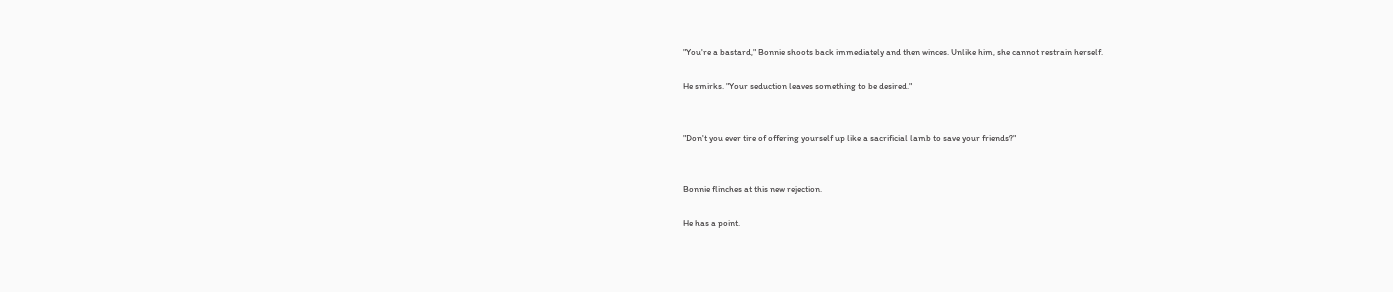"You're a bastard," Bonnie shoots back immediately and then winces. Unlike him, she cannot restrain herself.

He smirks. "Your seduction leaves something to be desired."


"Don't you ever tire of offering yourself up like a sacrificial lamb to save your friends?"


Bonnie flinches at this new rejection.

He has a point.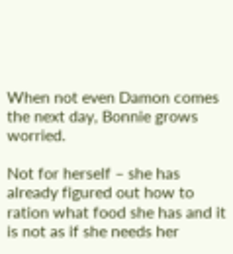When not even Damon comes the next day, Bonnie grows worried.

Not for herself – she has already figured out how to ration what food she has and it is not as if she needs her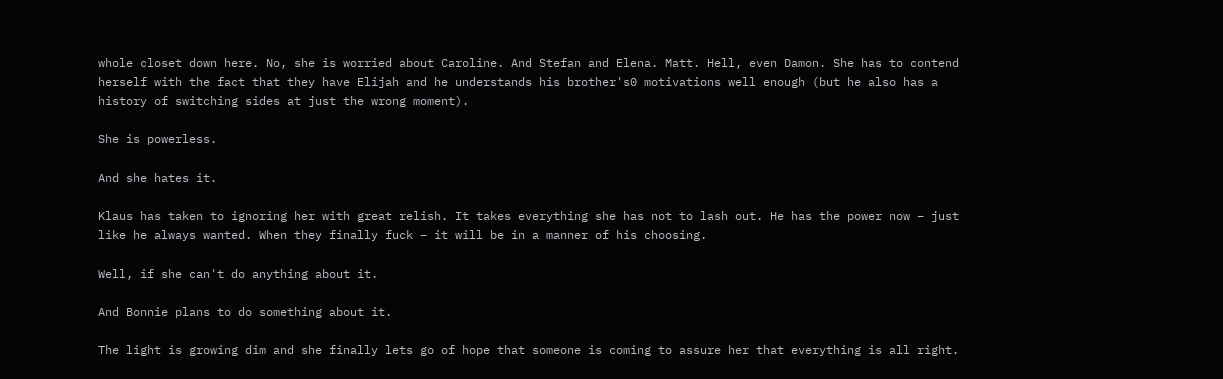whole closet down here. No, she is worried about Caroline. And Stefan and Elena. Matt. Hell, even Damon. She has to contend herself with the fact that they have Elijah and he understands his brother's0 motivations well enough (but he also has a history of switching sides at just the wrong moment).

She is powerless.

And she hates it.

Klaus has taken to ignoring her with great relish. It takes everything she has not to lash out. He has the power now – just like he always wanted. When they finally fuck – it will be in a manner of his choosing.

Well, if she can't do anything about it.

And Bonnie plans to do something about it.

The light is growing dim and she finally lets go of hope that someone is coming to assure her that everything is all right.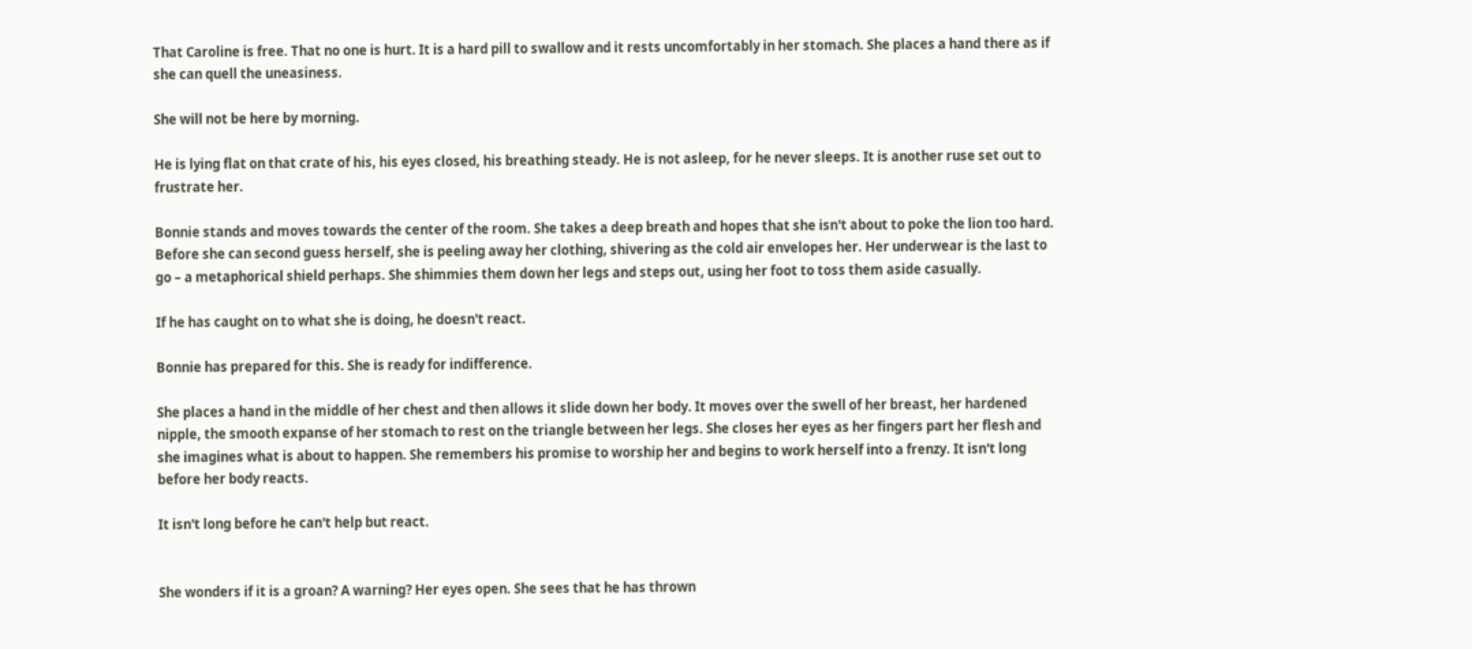That Caroline is free. That no one is hurt. It is a hard pill to swallow and it rests uncomfortably in her stomach. She places a hand there as if she can quell the uneasiness.

She will not be here by morning.

He is lying flat on that crate of his, his eyes closed, his breathing steady. He is not asleep, for he never sleeps. It is another ruse set out to frustrate her.

Bonnie stands and moves towards the center of the room. She takes a deep breath and hopes that she isn't about to poke the lion too hard. Before she can second guess herself, she is peeling away her clothing, shivering as the cold air envelopes her. Her underwear is the last to go – a metaphorical shield perhaps. She shimmies them down her legs and steps out, using her foot to toss them aside casually.

If he has caught on to what she is doing, he doesn't react.

Bonnie has prepared for this. She is ready for indifference.

She places a hand in the middle of her chest and then allows it slide down her body. It moves over the swell of her breast, her hardened nipple, the smooth expanse of her stomach to rest on the triangle between her legs. She closes her eyes as her fingers part her flesh and she imagines what is about to happen. She remembers his promise to worship her and begins to work herself into a frenzy. It isn't long before her body reacts.

It isn't long before he can't help but react.


She wonders if it is a groan? A warning? Her eyes open. She sees that he has thrown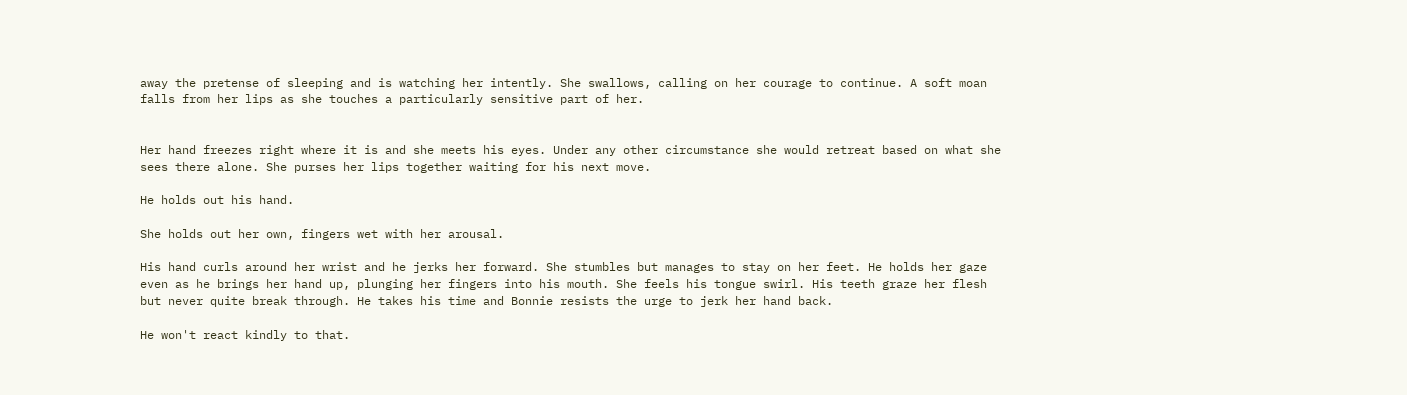away the pretense of sleeping and is watching her intently. She swallows, calling on her courage to continue. A soft moan falls from her lips as she touches a particularly sensitive part of her.


Her hand freezes right where it is and she meets his eyes. Under any other circumstance she would retreat based on what she sees there alone. She purses her lips together waiting for his next move.

He holds out his hand.

She holds out her own, fingers wet with her arousal.

His hand curls around her wrist and he jerks her forward. She stumbles but manages to stay on her feet. He holds her gaze even as he brings her hand up, plunging her fingers into his mouth. She feels his tongue swirl. His teeth graze her flesh but never quite break through. He takes his time and Bonnie resists the urge to jerk her hand back.

He won't react kindly to that.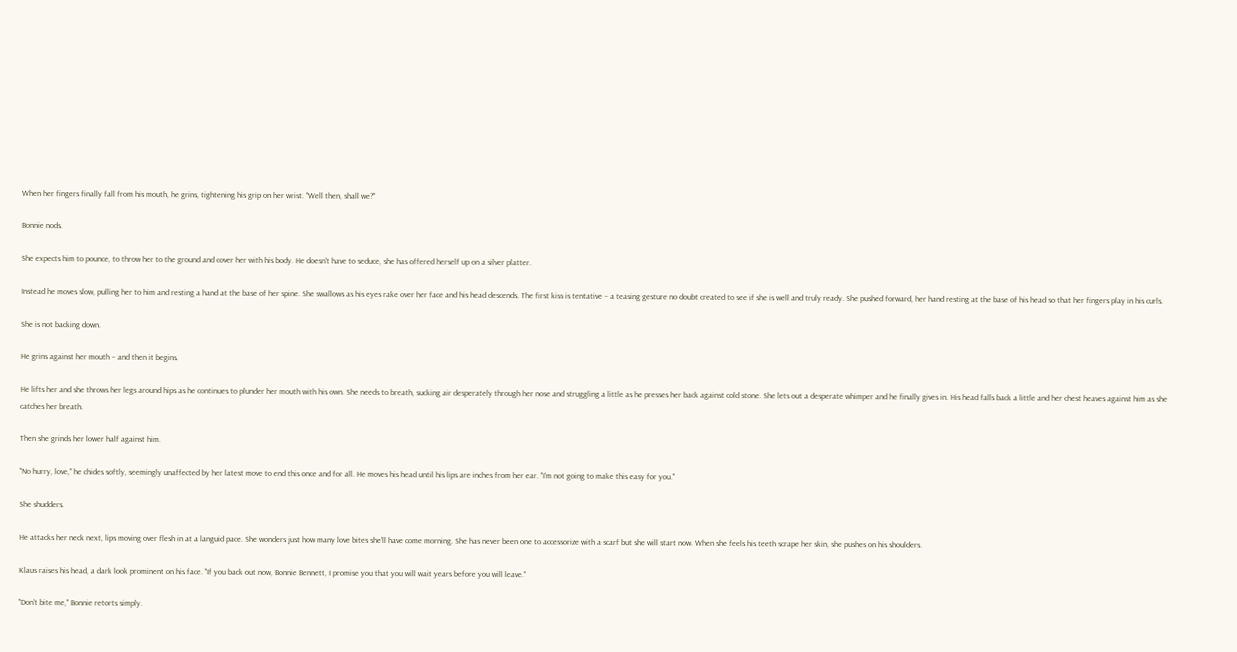When her fingers finally fall from his mouth, he grins, tightening his grip on her wrist. "Well then, shall we?"

Bonnie nods.

She expects him to pounce, to throw her to the ground and cover her with his body. He doesn't have to seduce, she has offered herself up on a silver platter.

Instead he moves slow, pulling her to him and resting a hand at the base of her spine. She swallows as his eyes rake over her face and his head descends. The first kiss is tentative – a teasing gesture no doubt created to see if she is well and truly ready. She pushed forward, her hand resting at the base of his head so that her fingers play in his curls.

She is not backing down.

He grins against her mouth – and then it begins.

He lifts her and she throws her legs around hips as he continues to plunder her mouth with his own. She needs to breath, sucking air desperately through her nose and struggling a little as he presses her back against cold stone. She lets out a desperate whimper and he finally gives in. His head falls back a little and her chest heaves against him as she catches her breath.

Then she grinds her lower half against him.

"No hurry, love," he chides softly, seemingly unaffected by her latest move to end this once and for all. He moves his head until his lips are inches from her ear. "I'm not going to make this easy for you."

She shudders.

He attacks her neck next, lips moving over flesh in at a languid pace. She wonders just how many love bites she'll have come morning. She has never been one to accessorize with a scarf but she will start now. When she feels his teeth scrape her skin, she pushes on his shoulders.

Klaus raises his head, a dark look prominent on his face. "If you back out now, Bonnie Bennett, I promise you that you will wait years before you will leave."

"Don't bite me," Bonnie retorts simply.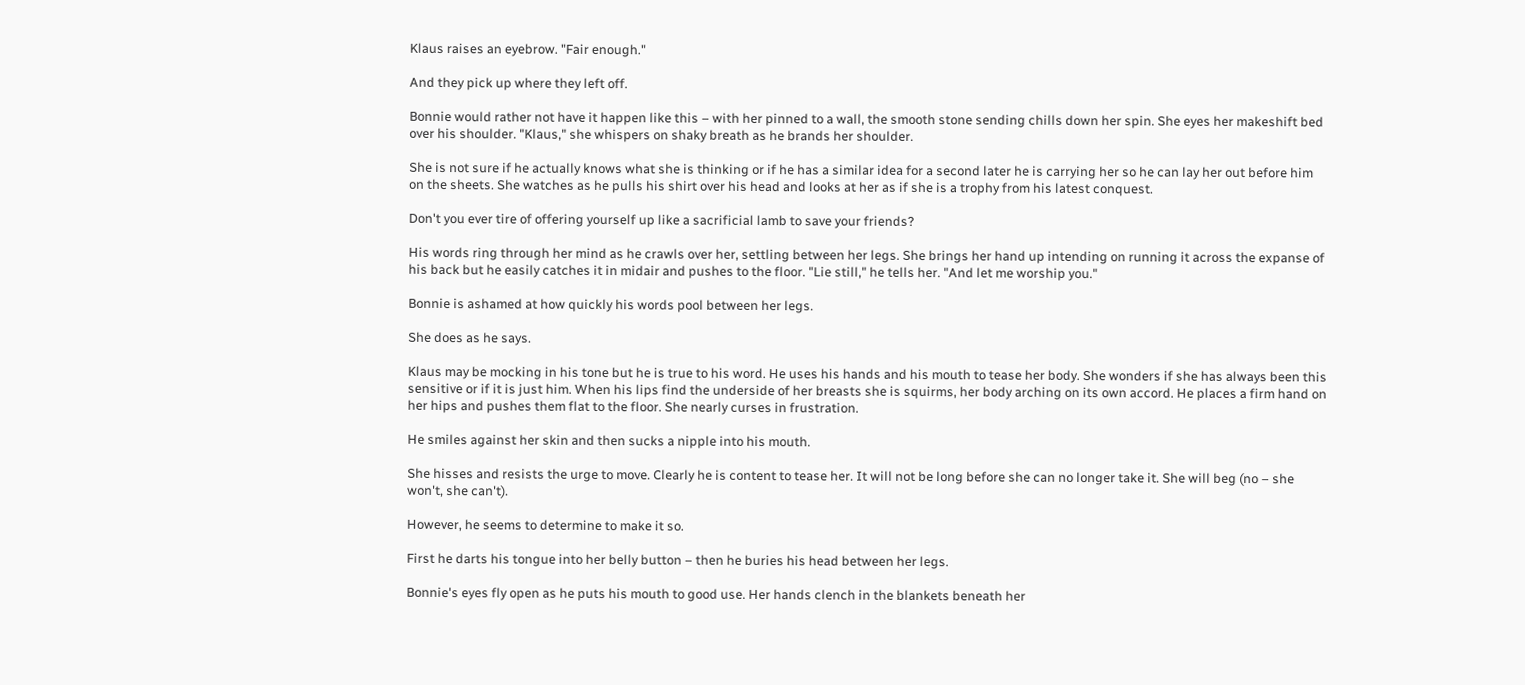Klaus raises an eyebrow. "Fair enough."

And they pick up where they left off.

Bonnie would rather not have it happen like this – with her pinned to a wall, the smooth stone sending chills down her spin. She eyes her makeshift bed over his shoulder. "Klaus," she whispers on shaky breath as he brands her shoulder.

She is not sure if he actually knows what she is thinking or if he has a similar idea for a second later he is carrying her so he can lay her out before him on the sheets. She watches as he pulls his shirt over his head and looks at her as if she is a trophy from his latest conquest.

Don't you ever tire of offering yourself up like a sacrificial lamb to save your friends?

His words ring through her mind as he crawls over her, settling between her legs. She brings her hand up intending on running it across the expanse of his back but he easily catches it in midair and pushes to the floor. "Lie still," he tells her. "And let me worship you."

Bonnie is ashamed at how quickly his words pool between her legs.

She does as he says.

Klaus may be mocking in his tone but he is true to his word. He uses his hands and his mouth to tease her body. She wonders if she has always been this sensitive or if it is just him. When his lips find the underside of her breasts she is squirms, her body arching on its own accord. He places a firm hand on her hips and pushes them flat to the floor. She nearly curses in frustration.

He smiles against her skin and then sucks a nipple into his mouth.

She hisses and resists the urge to move. Clearly he is content to tease her. It will not be long before she can no longer take it. She will beg (no – she won't, she can't).

However, he seems to determine to make it so.

First he darts his tongue into her belly button – then he buries his head between her legs.

Bonnie's eyes fly open as he puts his mouth to good use. Her hands clench in the blankets beneath her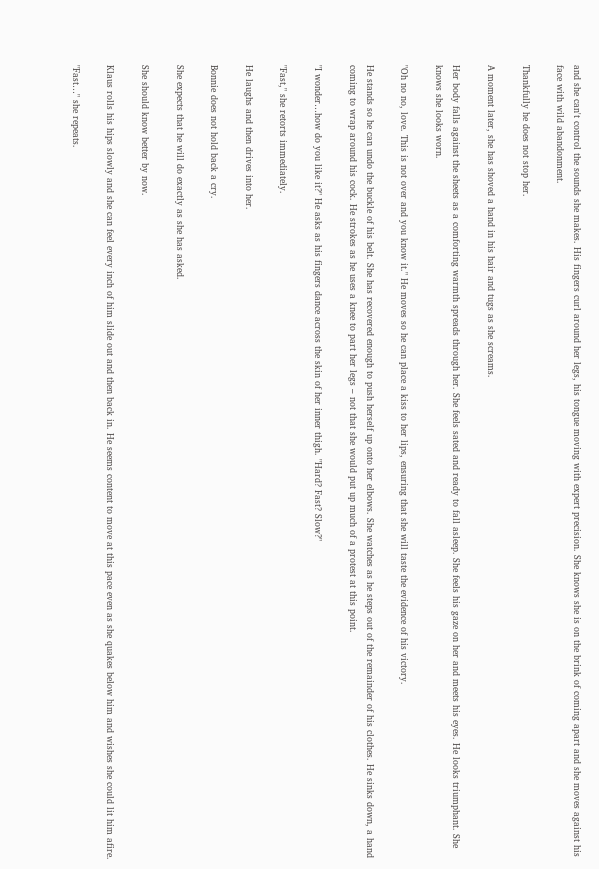and she can't control the sounds she makes. His fingers curl around her legs, his tongue moving with expert precision. She knows she is on the brink of coming apart and she moves against his face with wild abandonment.

Thankfully he does not stop her.

A moment later, she has shoved a hand in his hair and tugs as she screams.

Her body falls against the sheets as a comforting warmth spreads through her. She feels sated and ready to fall asleep. She feels his gaze on her and meets his eyes. He looks triumphant. She knows she looks worn.

"Oh no no, love. This is not over and you know it." He moves so he can place a kiss to her lips, ensuring that she will taste the evidence of his victory.

He stands so he can undo the buckle of his belt. She has recovered enough to push herself up onto her elbows. She watches as he steps out of the remainder of his clothes. He sinks down, a hand coming to wrap around his cock. He strokes as he uses a knee to part her legs – not that she would put up much of a protest at this point.

"I wonder…how do you like it?" He asks as his fingers dance across the skin of her inner thigh. "Hard? Fast? Slow?"

"Fast," she retorts immediately.

He laughs and then drives into her.

Bonnie does not hold back a cry.

She expects that he will do exactly as she has asked.

She should know better by now.

Klaus rolls his hips slowly and she can feel every inch of him slide out and then back in. He seems content to move at this pace even as she quakes below him and wishes she could lit him afire.

"Fast…" she repeats.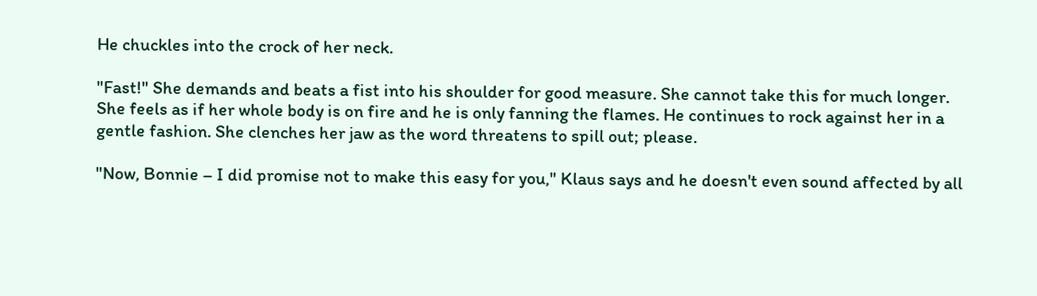He chuckles into the crock of her neck.

"Fast!" She demands and beats a fist into his shoulder for good measure. She cannot take this for much longer. She feels as if her whole body is on fire and he is only fanning the flames. He continues to rock against her in a gentle fashion. She clenches her jaw as the word threatens to spill out; please.

"Now, Bonnie – I did promise not to make this easy for you," Klaus says and he doesn't even sound affected by all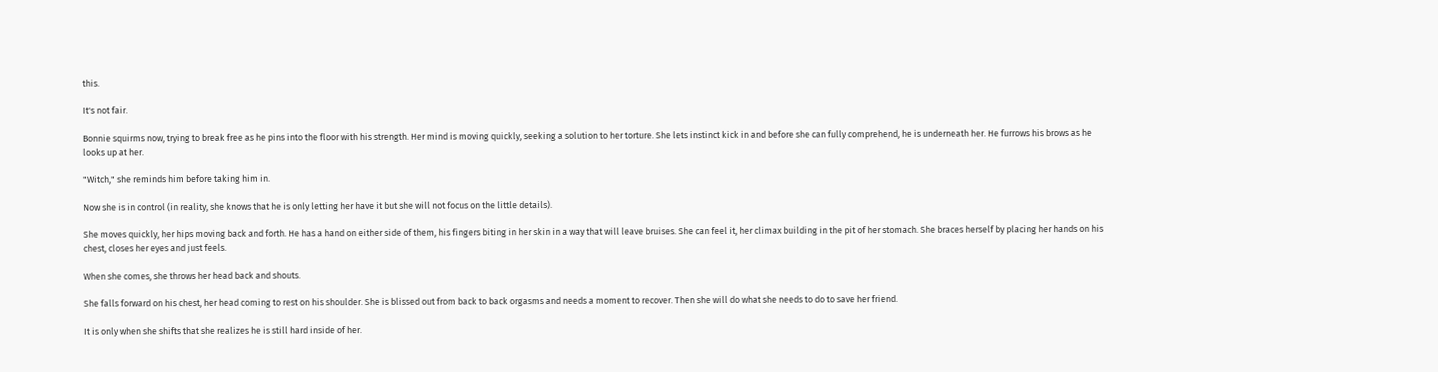this.

It's not fair.

Bonnie squirms now, trying to break free as he pins into the floor with his strength. Her mind is moving quickly, seeking a solution to her torture. She lets instinct kick in and before she can fully comprehend, he is underneath her. He furrows his brows as he looks up at her.

"Witch," she reminds him before taking him in.

Now she is in control (in reality, she knows that he is only letting her have it but she will not focus on the little details).

She moves quickly, her hips moving back and forth. He has a hand on either side of them, his fingers biting in her skin in a way that will leave bruises. She can feel it, her climax building in the pit of her stomach. She braces herself by placing her hands on his chest, closes her eyes and just feels.

When she comes, she throws her head back and shouts.

She falls forward on his chest, her head coming to rest on his shoulder. She is blissed out from back to back orgasms and needs a moment to recover. Then she will do what she needs to do to save her friend.

It is only when she shifts that she realizes he is still hard inside of her.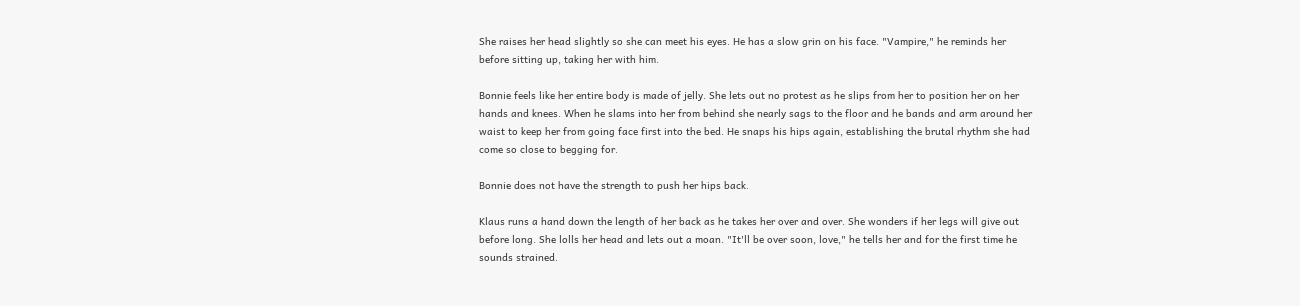She raises her head slightly so she can meet his eyes. He has a slow grin on his face. "Vampire," he reminds her before sitting up, taking her with him.

Bonnie feels like her entire body is made of jelly. She lets out no protest as he slips from her to position her on her hands and knees. When he slams into her from behind she nearly sags to the floor and he bands and arm around her waist to keep her from going face first into the bed. He snaps his hips again, establishing the brutal rhythm she had come so close to begging for.

Bonnie does not have the strength to push her hips back.

Klaus runs a hand down the length of her back as he takes her over and over. She wonders if her legs will give out before long. She lolls her head and lets out a moan. "It'll be over soon, love," he tells her and for the first time he sounds strained.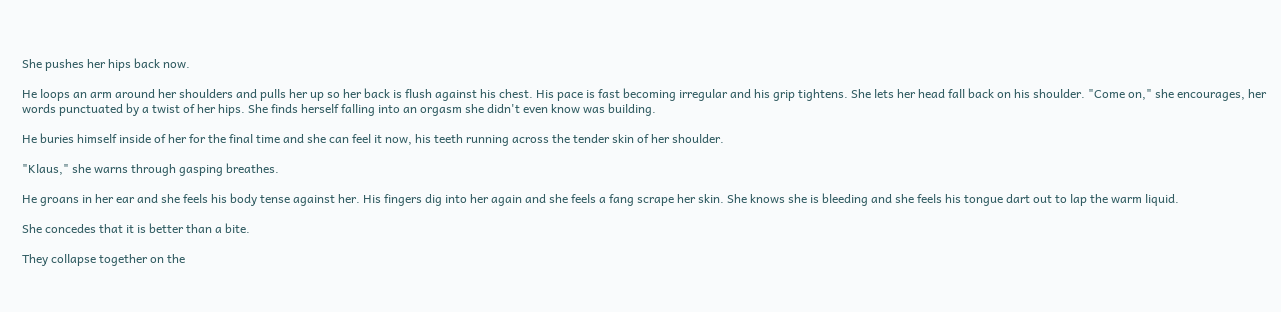She pushes her hips back now.

He loops an arm around her shoulders and pulls her up so her back is flush against his chest. His pace is fast becoming irregular and his grip tightens. She lets her head fall back on his shoulder. "Come on," she encourages, her words punctuated by a twist of her hips. She finds herself falling into an orgasm she didn't even know was building.

He buries himself inside of her for the final time and she can feel it now, his teeth running across the tender skin of her shoulder.

"Klaus," she warns through gasping breathes.

He groans in her ear and she feels his body tense against her. His fingers dig into her again and she feels a fang scrape her skin. She knows she is bleeding and she feels his tongue dart out to lap the warm liquid.

She concedes that it is better than a bite.

They collapse together on the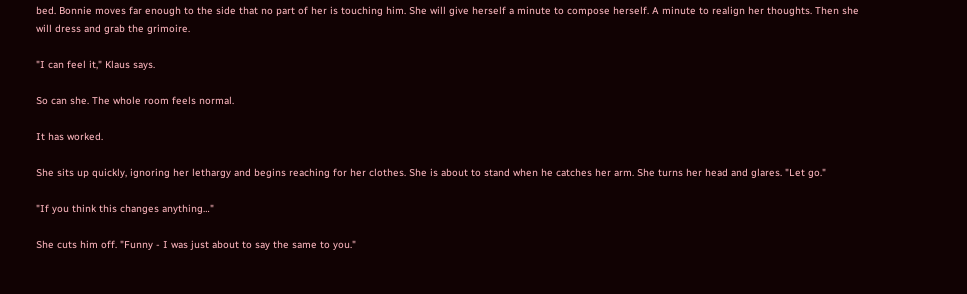bed. Bonnie moves far enough to the side that no part of her is touching him. She will give herself a minute to compose herself. A minute to realign her thoughts. Then she will dress and grab the grimoire.

"I can feel it," Klaus says.

So can she. The whole room feels normal.

It has worked.

She sits up quickly, ignoring her lethargy and begins reaching for her clothes. She is about to stand when he catches her arm. She turns her head and glares. "Let go."

"If you think this changes anything…"

She cuts him off. "Funny - I was just about to say the same to you."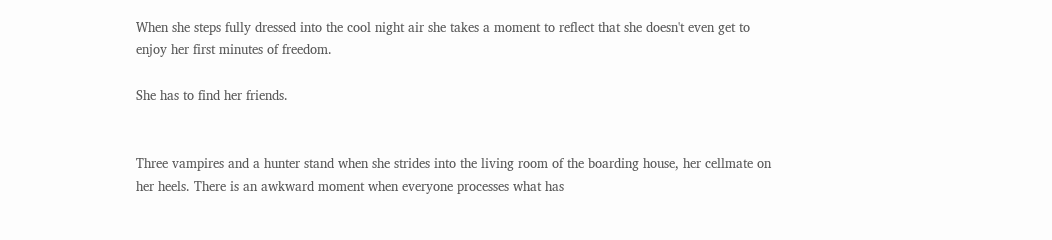When she steps fully dressed into the cool night air she takes a moment to reflect that she doesn't even get to enjoy her first minutes of freedom.

She has to find her friends.


Three vampires and a hunter stand when she strides into the living room of the boarding house, her cellmate on her heels. There is an awkward moment when everyone processes what has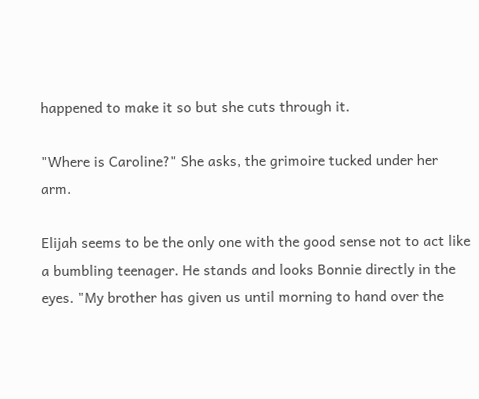happened to make it so but she cuts through it.

"Where is Caroline?" She asks, the grimoire tucked under her arm.

Elijah seems to be the only one with the good sense not to act like a bumbling teenager. He stands and looks Bonnie directly in the eyes. "My brother has given us until morning to hand over the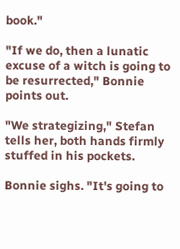book."

"If we do, then a lunatic excuse of a witch is going to be resurrected," Bonnie points out.

"We strategizing," Stefan tells her, both hands firmly stuffed in his pockets.

Bonnie sighs. "It's going to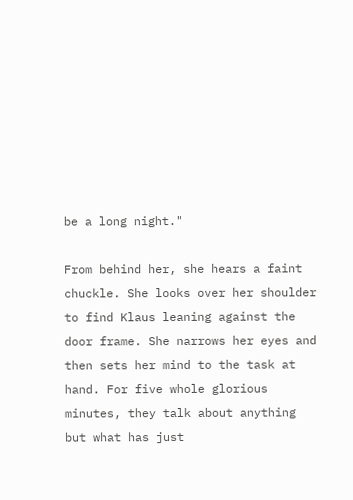be a long night."

From behind her, she hears a faint chuckle. She looks over her shoulder to find Klaus leaning against the door frame. She narrows her eyes and then sets her mind to the task at hand. For five whole glorious minutes, they talk about anything but what has just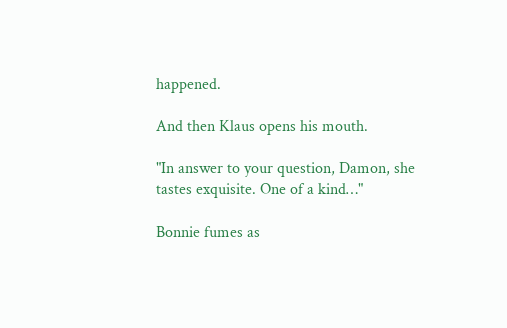happened.

And then Klaus opens his mouth.

"In answer to your question, Damon, she tastes exquisite. One of a kind…"

Bonnie fumes as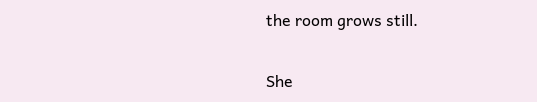the room grows still.

She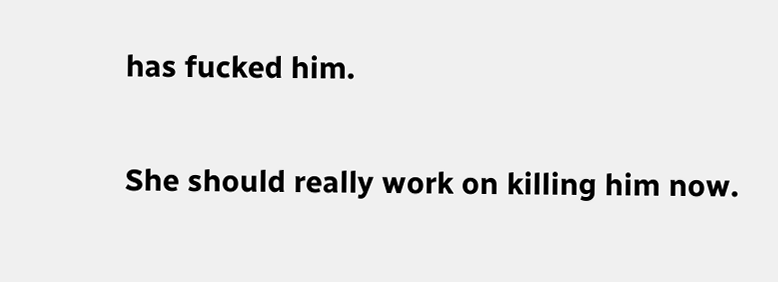has fucked him.

She should really work on killing him now.